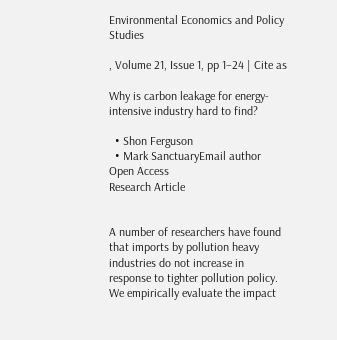Environmental Economics and Policy Studies

, Volume 21, Issue 1, pp 1–24 | Cite as

Why is carbon leakage for energy-intensive industry hard to find?

  • Shon Ferguson
  • Mark SanctuaryEmail author
Open Access
Research Article


A number of researchers have found that imports by pollution heavy industries do not increase in response to tighter pollution policy. We empirically evaluate the impact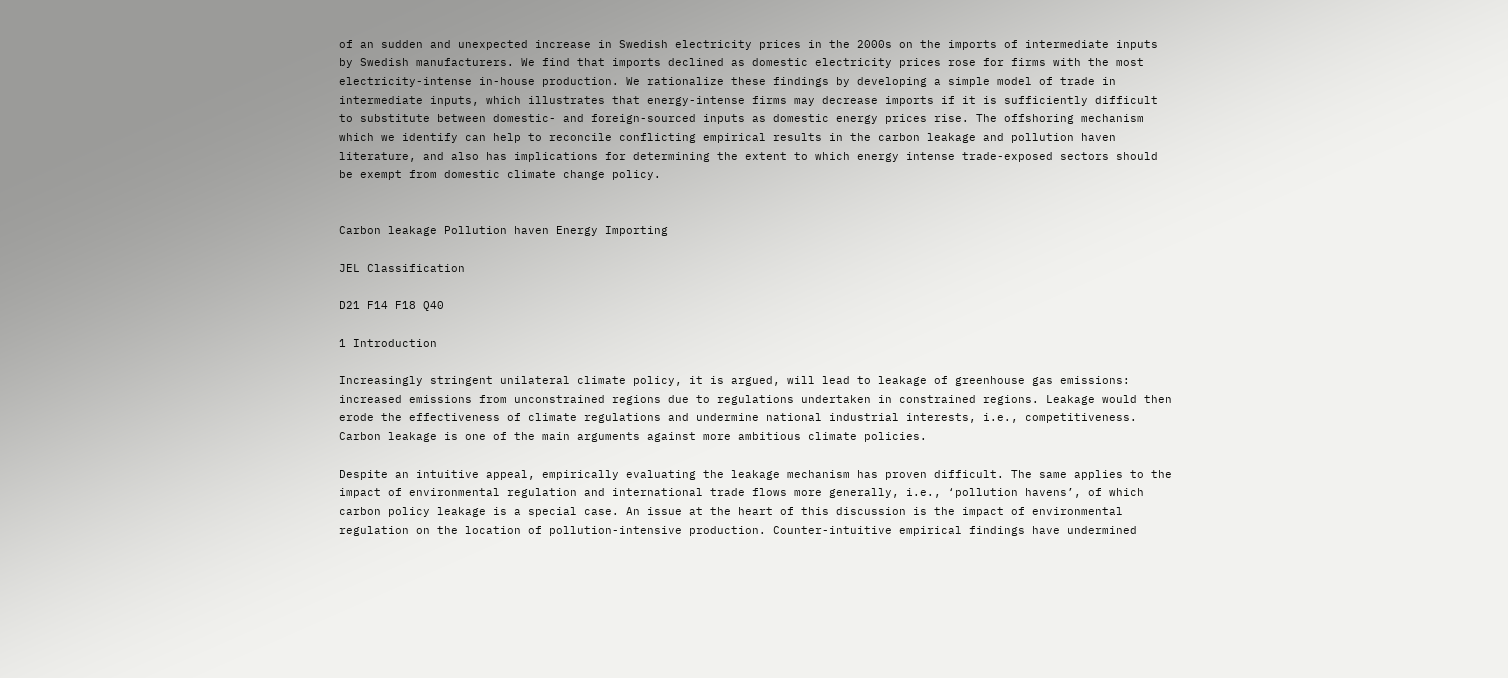of an sudden and unexpected increase in Swedish electricity prices in the 2000s on the imports of intermediate inputs by Swedish manufacturers. We find that imports declined as domestic electricity prices rose for firms with the most electricity-intense in-house production. We rationalize these findings by developing a simple model of trade in intermediate inputs, which illustrates that energy-intense firms may decrease imports if it is sufficiently difficult to substitute between domestic- and foreign-sourced inputs as domestic energy prices rise. The offshoring mechanism which we identify can help to reconcile conflicting empirical results in the carbon leakage and pollution haven literature, and also has implications for determining the extent to which energy intense trade-exposed sectors should be exempt from domestic climate change policy.


Carbon leakage Pollution haven Energy Importing

JEL Classification

D21 F14 F18 Q40

1 Introduction

Increasingly stringent unilateral climate policy, it is argued, will lead to leakage of greenhouse gas emissions: increased emissions from unconstrained regions due to regulations undertaken in constrained regions. Leakage would then erode the effectiveness of climate regulations and undermine national industrial interests, i.e., competitiveness. Carbon leakage is one of the main arguments against more ambitious climate policies.

Despite an intuitive appeal, empirically evaluating the leakage mechanism has proven difficult. The same applies to the impact of environmental regulation and international trade flows more generally, i.e., ‘pollution havens’, of which carbon policy leakage is a special case. An issue at the heart of this discussion is the impact of environmental regulation on the location of pollution-intensive production. Counter-intuitive empirical findings have undermined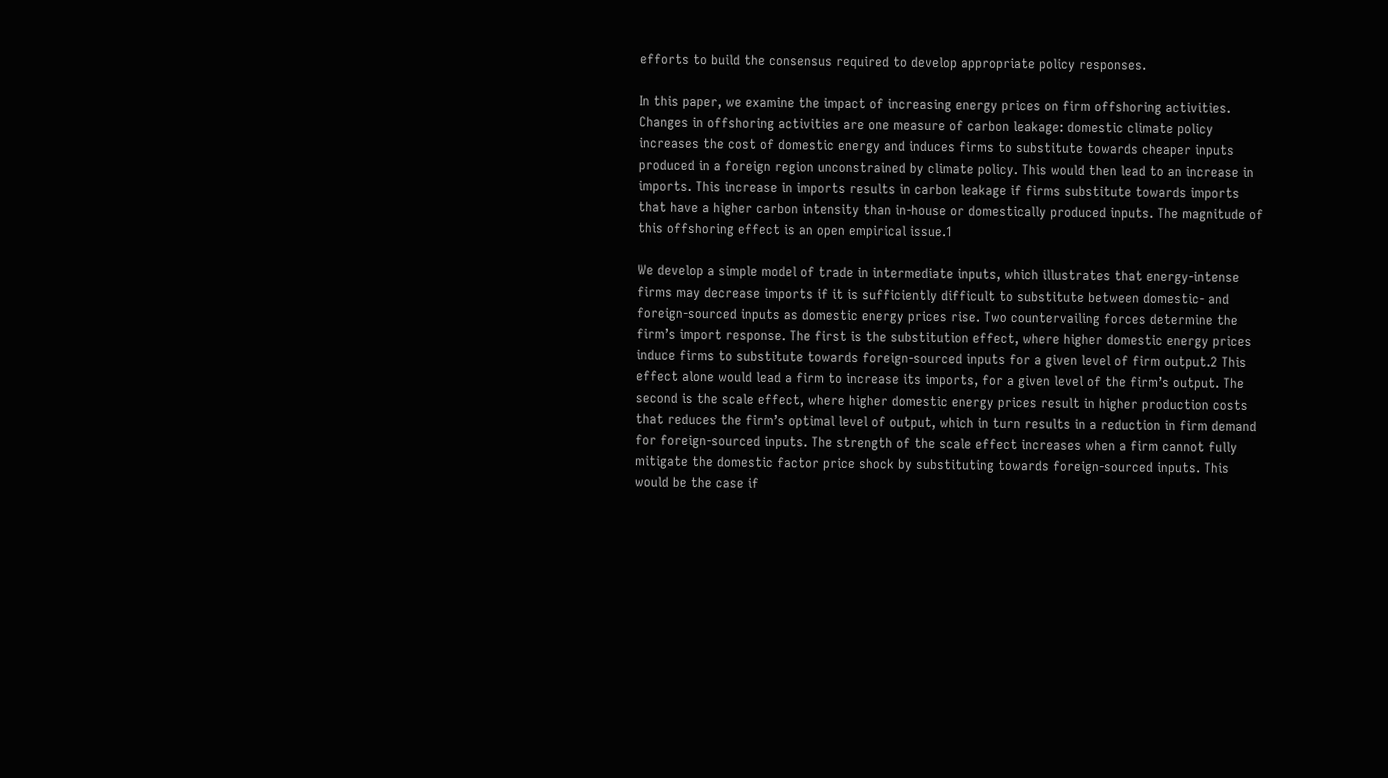efforts to build the consensus required to develop appropriate policy responses.

In this paper, we examine the impact of increasing energy prices on firm offshoring activities. Changes in offshoring activities are one measure of carbon leakage: domestic climate policy increases the cost of domestic energy and induces firms to substitute towards cheaper inputs produced in a foreign region unconstrained by climate policy. This would then lead to an increase in imports. This increase in imports results in carbon leakage if firms substitute towards imports that have a higher carbon intensity than in-house or domestically produced inputs. The magnitude of this offshoring effect is an open empirical issue.1

We develop a simple model of trade in intermediate inputs, which illustrates that energy-intense firms may decrease imports if it is sufficiently difficult to substitute between domestic- and foreign-sourced inputs as domestic energy prices rise. Two countervailing forces determine the firm’s import response. The first is the substitution effect, where higher domestic energy prices induce firms to substitute towards foreign-sourced inputs for a given level of firm output.2 This effect alone would lead a firm to increase its imports, for a given level of the firm’s output. The second is the scale effect, where higher domestic energy prices result in higher production costs that reduces the firm’s optimal level of output, which in turn results in a reduction in firm demand for foreign-sourced inputs. The strength of the scale effect increases when a firm cannot fully mitigate the domestic factor price shock by substituting towards foreign-sourced inputs. This would be the case if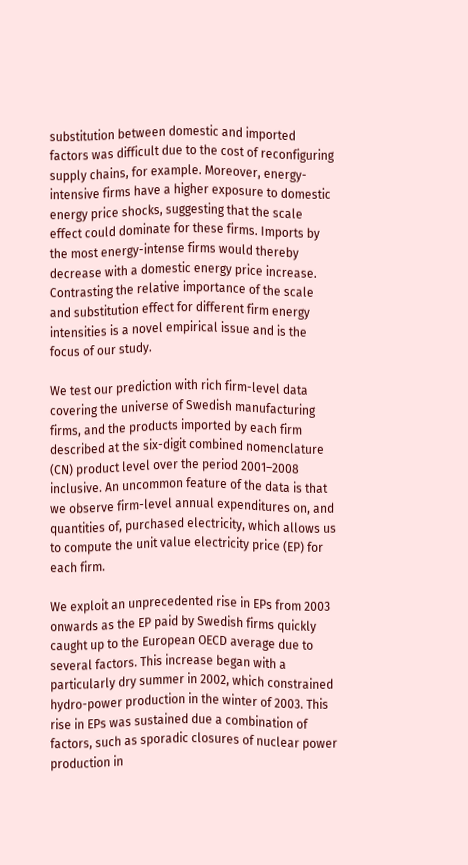substitution between domestic and imported factors was difficult due to the cost of reconfiguring supply chains, for example. Moreover, energy-intensive firms have a higher exposure to domestic energy price shocks, suggesting that the scale effect could dominate for these firms. Imports by the most energy-intense firms would thereby decrease with a domestic energy price increase. Contrasting the relative importance of the scale and substitution effect for different firm energy intensities is a novel empirical issue and is the focus of our study.

We test our prediction with rich firm-level data covering the universe of Swedish manufacturing firms, and the products imported by each firm described at the six-digit combined nomenclature (CN) product level over the period 2001–2008 inclusive. An uncommon feature of the data is that we observe firm-level annual expenditures on, and quantities of, purchased electricity, which allows us to compute the unit value electricity price (EP) for each firm.

We exploit an unprecedented rise in EPs from 2003 onwards as the EP paid by Swedish firms quickly caught up to the European OECD average due to several factors. This increase began with a particularly dry summer in 2002, which constrained hydro-power production in the winter of 2003. This rise in EPs was sustained due a combination of factors, such as sporadic closures of nuclear power production in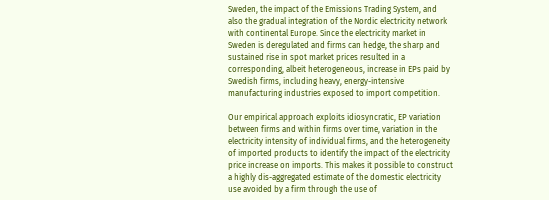Sweden, the impact of the Emissions Trading System, and also the gradual integration of the Nordic electricity network with continental Europe. Since the electricity market in Sweden is deregulated and firms can hedge, the sharp and sustained rise in spot market prices resulted in a corresponding, albeit heterogeneous, increase in EPs paid by Swedish firms, including heavy, energy-intensive manufacturing industries exposed to import competition.

Our empirical approach exploits idiosyncratic, EP variation between firms and within firms over time, variation in the electricity intensity of individual firms, and the heterogeneity of imported products to identify the impact of the electricity price increase on imports. This makes it possible to construct a highly dis-aggregated estimate of the domestic electricity use avoided by a firm through the use of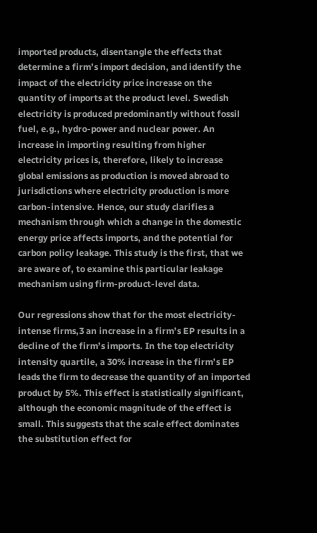imported products, disentangle the effects that determine a firm’s import decision, and identify the impact of the electricity price increase on the quantity of imports at the product level. Swedish electricity is produced predominantly without fossil fuel, e.g., hydro-power and nuclear power. An increase in importing resulting from higher electricity prices is, therefore, likely to increase global emissions as production is moved abroad to jurisdictions where electricity production is more carbon-intensive. Hence, our study clarifies a mechanism through which a change in the domestic energy price affects imports, and the potential for carbon policy leakage. This study is the first, that we are aware of, to examine this particular leakage mechanism using firm-product-level data.

Our regressions show that for the most electricity-intense firms,3 an increase in a firm’s EP results in a decline of the firm’s imports. In the top electricity intensity quartile, a 30% increase in the firm’s EP leads the firm to decrease the quantity of an imported product by 5%. This effect is statistically significant, although the economic magnitude of the effect is small. This suggests that the scale effect dominates the substitution effect for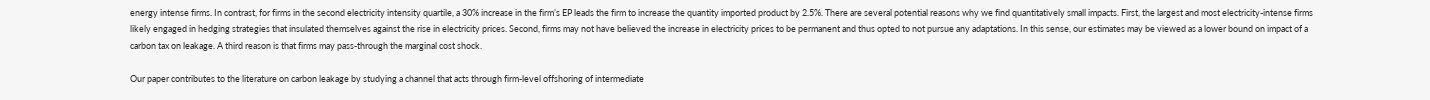energy intense firms. In contrast, for firms in the second electricity intensity quartile, a 30% increase in the firm’s EP leads the firm to increase the quantity imported product by 2.5%. There are several potential reasons why we find quantitatively small impacts. First, the largest and most electricity-intense firms likely engaged in hedging strategies that insulated themselves against the rise in electricity prices. Second, firms may not have believed the increase in electricity prices to be permanent and thus opted to not pursue any adaptations. In this sense, our estimates may be viewed as a lower bound on impact of a carbon tax on leakage. A third reason is that firms may pass-through the marginal cost shock.

Our paper contributes to the literature on carbon leakage by studying a channel that acts through firm-level offshoring of intermediate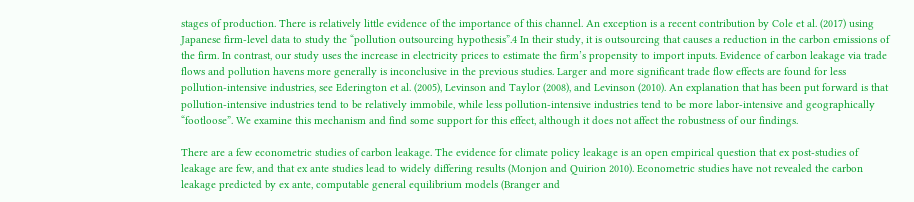stages of production. There is relatively little evidence of the importance of this channel. An exception is a recent contribution by Cole et al. (2017) using Japanese firm-level data to study the “pollution outsourcing hypothesis”.4 In their study, it is outsourcing that causes a reduction in the carbon emissions of the firm. In contrast, our study uses the increase in electricity prices to estimate the firm’s propensity to import inputs. Evidence of carbon leakage via trade flows and pollution havens more generally is inconclusive in the previous studies. Larger and more significant trade flow effects are found for less pollution-intensive industries, see Ederington et al. (2005), Levinson and Taylor (2008), and Levinson (2010). An explanation that has been put forward is that pollution-intensive industries tend to be relatively immobile, while less pollution-intensive industries tend to be more labor-intensive and geographically “footloose”. We examine this mechanism and find some support for this effect, although it does not affect the robustness of our findings.

There are a few econometric studies of carbon leakage. The evidence for climate policy leakage is an open empirical question that ex post-studies of leakage are few, and that ex ante studies lead to widely differing results (Monjon and Quirion 2010). Econometric studies have not revealed the carbon leakage predicted by ex ante, computable general equilibrium models (Branger and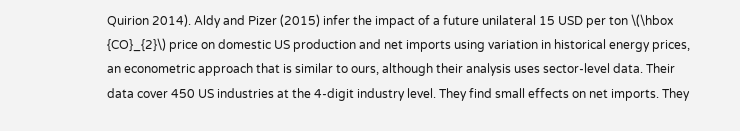Quirion 2014). Aldy and Pizer (2015) infer the impact of a future unilateral 15 USD per ton \(\hbox {CO}_{2}\) price on domestic US production and net imports using variation in historical energy prices, an econometric approach that is similar to ours, although their analysis uses sector-level data. Their data cover 450 US industries at the 4-digit industry level. They find small effects on net imports. They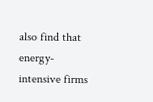also find that energy-intensive firms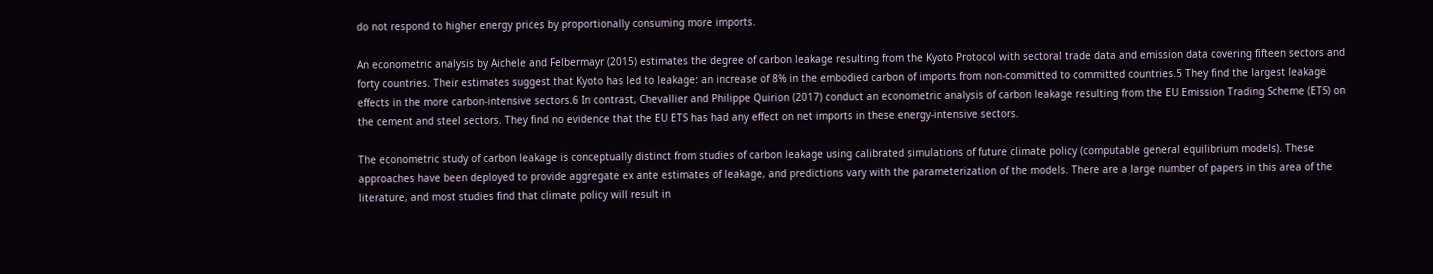do not respond to higher energy prices by proportionally consuming more imports.

An econometric analysis by Aichele and Felbermayr (2015) estimates the degree of carbon leakage resulting from the Kyoto Protocol with sectoral trade data and emission data covering fifteen sectors and forty countries. Their estimates suggest that Kyoto has led to leakage: an increase of 8% in the embodied carbon of imports from non-committed to committed countries.5 They find the largest leakage effects in the more carbon-intensive sectors.6 In contrast, Chevallier and Philippe Quirion (2017) conduct an econometric analysis of carbon leakage resulting from the EU Emission Trading Scheme (ETS) on the cement and steel sectors. They find no evidence that the EU ETS has had any effect on net imports in these energy-intensive sectors.

The econometric study of carbon leakage is conceptually distinct from studies of carbon leakage using calibrated simulations of future climate policy (computable general equilibrium models). These approaches have been deployed to provide aggregate ex ante estimates of leakage, and predictions vary with the parameterization of the models. There are a large number of papers in this area of the literature, and most studies find that climate policy will result in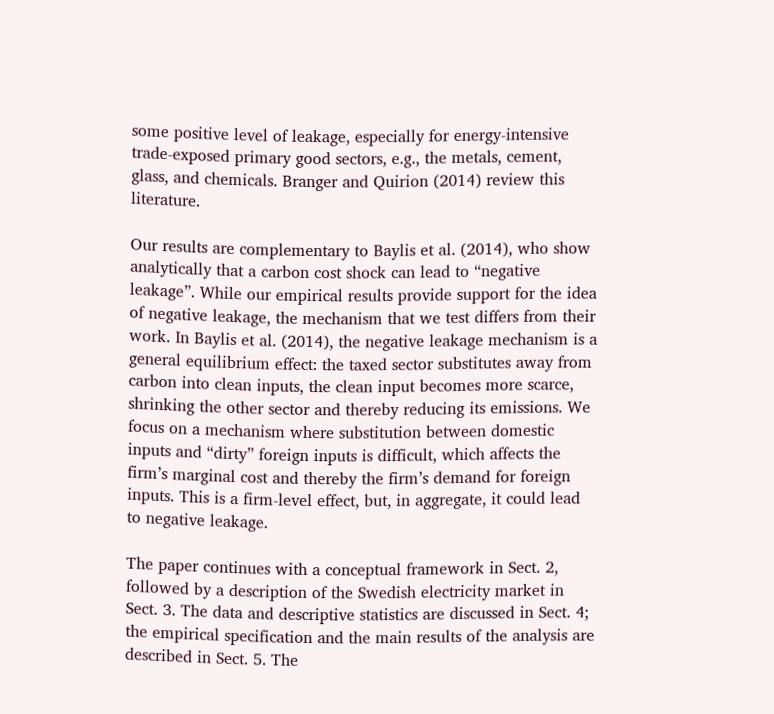some positive level of leakage, especially for energy-intensive trade-exposed primary good sectors, e.g., the metals, cement, glass, and chemicals. Branger and Quirion (2014) review this literature.

Our results are complementary to Baylis et al. (2014), who show analytically that a carbon cost shock can lead to “negative leakage”. While our empirical results provide support for the idea of negative leakage, the mechanism that we test differs from their work. In Baylis et al. (2014), the negative leakage mechanism is a general equilibrium effect: the taxed sector substitutes away from carbon into clean inputs, the clean input becomes more scarce, shrinking the other sector and thereby reducing its emissions. We focus on a mechanism where substitution between domestic inputs and “dirty” foreign inputs is difficult, which affects the firm’s marginal cost and thereby the firm’s demand for foreign inputs. This is a firm-level effect, but, in aggregate, it could lead to negative leakage.

The paper continues with a conceptual framework in Sect. 2, followed by a description of the Swedish electricity market in Sect. 3. The data and descriptive statistics are discussed in Sect. 4; the empirical specification and the main results of the analysis are described in Sect. 5. The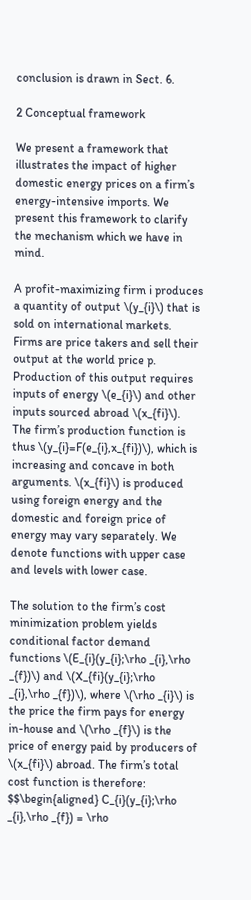conclusion is drawn in Sect. 6.

2 Conceptual framework

We present a framework that illustrates the impact of higher domestic energy prices on a firm’s energy-intensive imports. We present this framework to clarify the mechanism which we have in mind.

A profit-maximizing firm i produces a quantity of output \(y_{i}\) that is sold on international markets. Firms are price takers and sell their output at the world price p. Production of this output requires inputs of energy \(e_{i}\) and other inputs sourced abroad \(x_{fi}\). The firm’s production function is thus \(y_{i}=F(e_{i},x_{fi})\), which is increasing and concave in both arguments. \(x_{fi}\) is produced using foreign energy and the domestic and foreign price of energy may vary separately. We denote functions with upper case and levels with lower case.

The solution to the firm’s cost minimization problem yields conditional factor demand functions \(E_{i}(y_{i};\rho _{i},\rho _{f})\) and \(X_{fi}(y_{i};\rho _{i},\rho _{f})\), where \(\rho _{i}\) is the price the firm pays for energy in-house and \(\rho _{f}\) is the price of energy paid by producers of \(x_{fi}\) abroad. The firm’s total cost function is therefore:
$$\begin{aligned} C_{i}(y_{i};\rho _{i},\rho _{f}) = \rho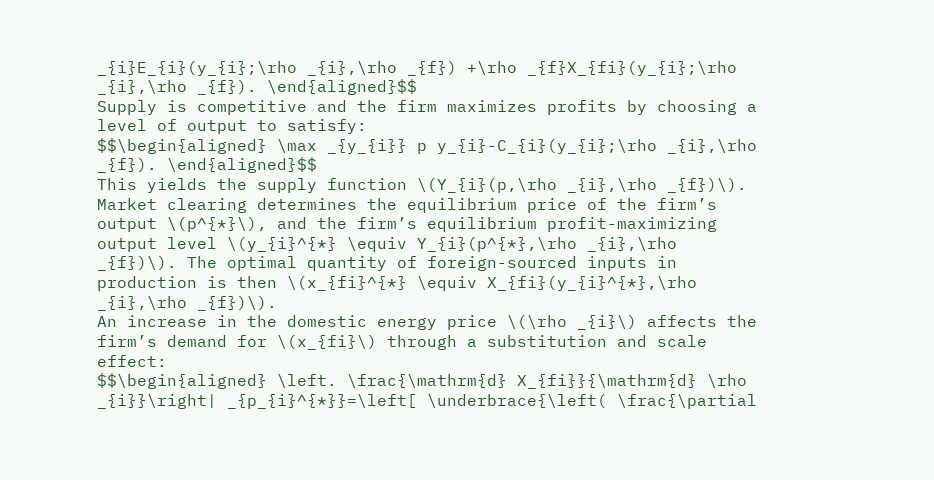_{i}E_{i}(y_{i};\rho _{i},\rho _{f}) +\rho _{f}X_{fi}(y_{i};\rho _{i},\rho _{f}). \end{aligned}$$
Supply is competitive and the firm maximizes profits by choosing a level of output to satisfy:
$$\begin{aligned} \max _{y_{i}} p y_{i}-C_{i}(y_{i};\rho _{i},\rho _{f}). \end{aligned}$$
This yields the supply function \(Y_{i}(p,\rho _{i},\rho _{f})\). Market clearing determines the equilibrium price of the firm’s output \(p^{*}\), and the firm’s equilibrium profit-maximizing output level \(y_{i}^{*} \equiv Y_{i}(p^{*},\rho _{i},\rho _{f})\). The optimal quantity of foreign-sourced inputs in production is then \(x_{fi}^{*} \equiv X_{fi}(y_{i}^{*},\rho _{i},\rho _{f})\).
An increase in the domestic energy price \(\rho _{i}\) affects the firm’s demand for \(x_{fi}\) through a substitution and scale effect:
$$\begin{aligned} \left. \frac{\mathrm{d} X_{fi}}{\mathrm{d} \rho _{i}}\right| _{p_{i}^{*}}=\left[ \underbrace{\left( \frac{\partial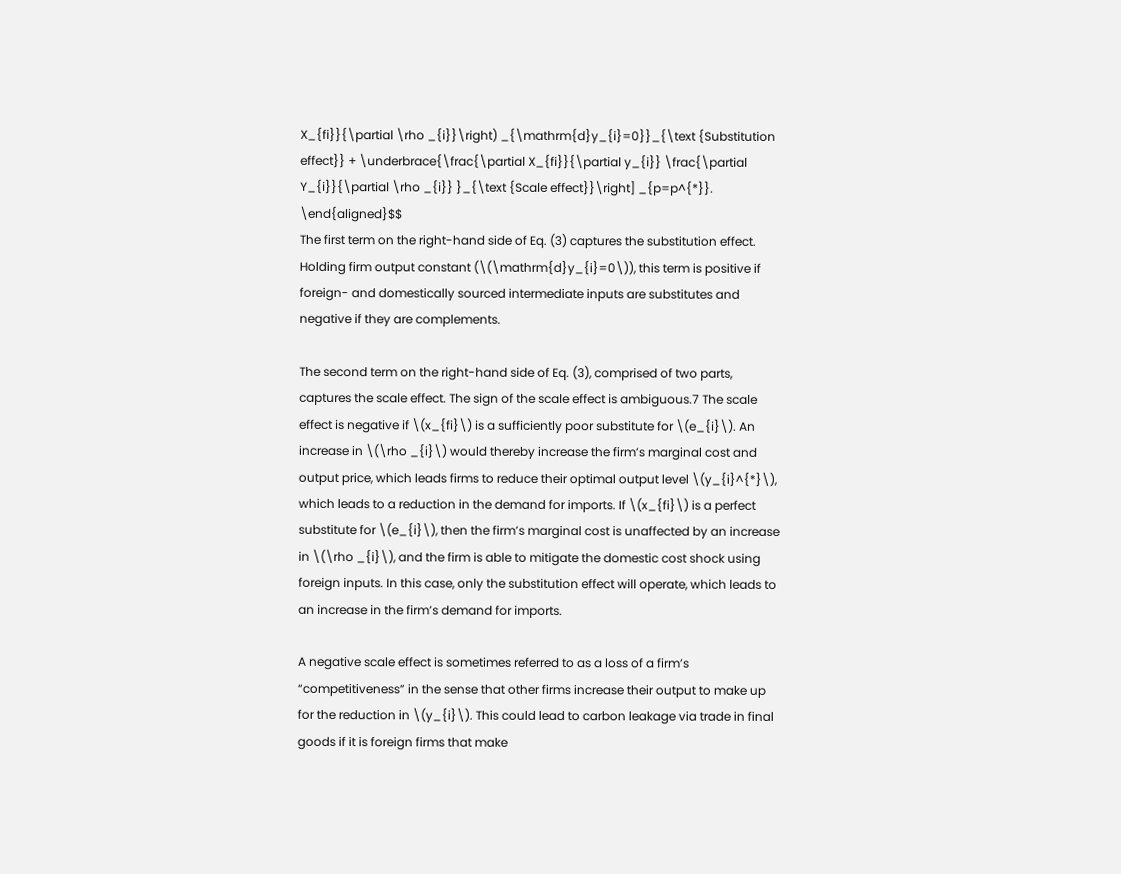X_{fi}}{\partial \rho _{i}}\right) _{\mathrm{d}y_{i}=0}}_{\text {Substitution effect}} + \underbrace{\frac{\partial X_{fi}}{\partial y_{i}} \frac{\partial Y_{i}}{\partial \rho _{i}} }_{\text {Scale effect}}\right] _{p=p^{*}}. \end{aligned}$$
The first term on the right-hand side of Eq. (3) captures the substitution effect. Holding firm output constant (\(\mathrm{d}y_{i}=0\)), this term is positive if foreign- and domestically sourced intermediate inputs are substitutes and negative if they are complements.

The second term on the right-hand side of Eq. (3), comprised of two parts, captures the scale effect. The sign of the scale effect is ambiguous.7 The scale effect is negative if \(x_{fi}\) is a sufficiently poor substitute for \(e_{i}\). An increase in \(\rho _{i}\) would thereby increase the firm’s marginal cost and output price, which leads firms to reduce their optimal output level \(y_{i}^{*}\), which leads to a reduction in the demand for imports. If \(x_{fi}\) is a perfect substitute for \(e_{i}\), then the firm’s marginal cost is unaffected by an increase in \(\rho _{i}\), and the firm is able to mitigate the domestic cost shock using foreign inputs. In this case, only the substitution effect will operate, which leads to an increase in the firm’s demand for imports.

A negative scale effect is sometimes referred to as a loss of a firm’s “competitiveness” in the sense that other firms increase their output to make up for the reduction in \(y_{i}\). This could lead to carbon leakage via trade in final goods if it is foreign firms that make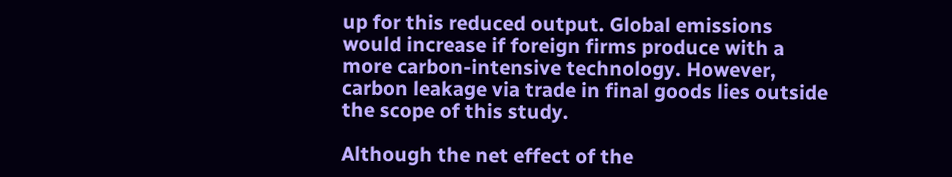up for this reduced output. Global emissions would increase if foreign firms produce with a more carbon-intensive technology. However, carbon leakage via trade in final goods lies outside the scope of this study.

Although the net effect of the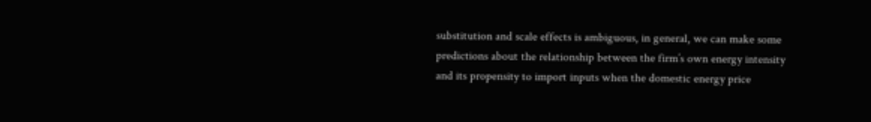substitution and scale effects is ambiguous, in general, we can make some predictions about the relationship between the firm’s own energy intensity and its propensity to import inputs when the domestic energy price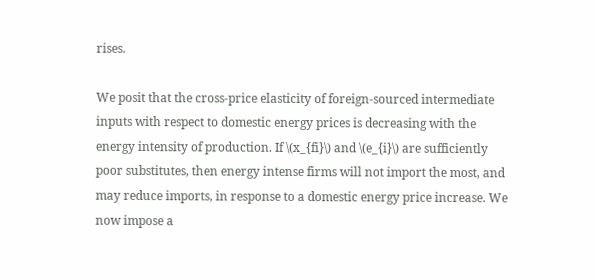rises.

We posit that the cross-price elasticity of foreign-sourced intermediate inputs with respect to domestic energy prices is decreasing with the energy intensity of production. If \(x_{fi}\) and \(e_{i}\) are sufficiently poor substitutes, then energy intense firms will not import the most, and may reduce imports, in response to a domestic energy price increase. We now impose a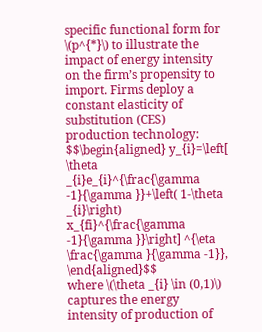specific functional form for \(p^{*}\) to illustrate the impact of energy intensity on the firm’s propensity to import. Firms deploy a constant elasticity of substitution (CES) production technology:
$$\begin{aligned} y_{i}=\left[ \theta _{i}e_{i}^{\frac{\gamma -1}{\gamma }}+\left( 1-\theta _{i}\right) x_{fi}^{\frac{\gamma -1}{\gamma }}\right] ^{\eta \frac{\gamma }{\gamma -1}}, \end{aligned}$$
where \(\theta _{i} \in (0,1)\) captures the energy intensity of production of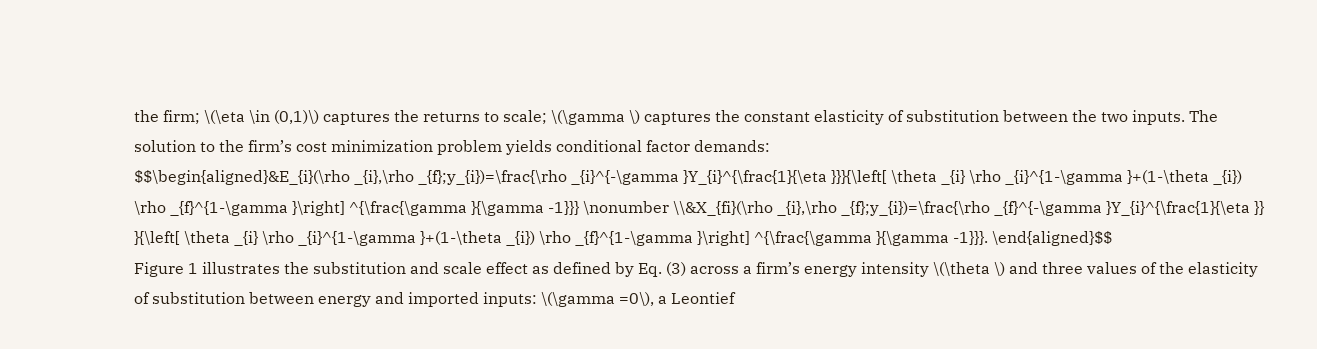the firm; \(\eta \in (0,1)\) captures the returns to scale; \(\gamma \) captures the constant elasticity of substitution between the two inputs. The solution to the firm’s cost minimization problem yields conditional factor demands:
$$\begin{aligned}&E_{i}(\rho _{i},\rho _{f};y_{i})=\frac{\rho _{i}^{-\gamma }Y_{i}^{\frac{1}{\eta }}}{\left[ \theta _{i} \rho _{i}^{1-\gamma }+(1-\theta _{i}) \rho _{f}^{1-\gamma }\right] ^{\frac{\gamma }{\gamma -1}}} \nonumber \\&X_{fi}(\rho _{i},\rho _{f};y_{i})=\frac{\rho _{f}^{-\gamma }Y_{i}^{\frac{1}{\eta }} }{\left[ \theta _{i} \rho _{i}^{1-\gamma }+(1-\theta _{i}) \rho _{f}^{1-\gamma }\right] ^{\frac{\gamma }{\gamma -1}}}. \end{aligned}$$
Figure 1 illustrates the substitution and scale effect as defined by Eq. (3) across a firm’s energy intensity \(\theta \) and three values of the elasticity of substitution between energy and imported inputs: \(\gamma =0\), a Leontief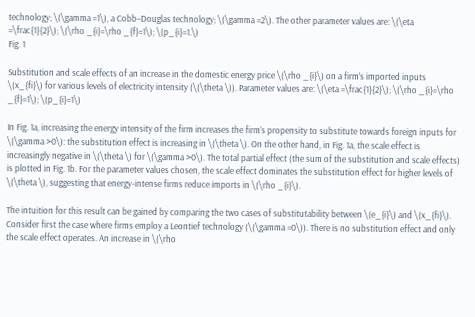technology; \(\gamma =1\), a Cobb–Douglas technology; \(\gamma =2\). The other parameter values are: \(\eta =\frac{1}{2}\); \(\rho _{i}=\rho _{f}=1\); \(p_{i}=1.\)
Fig. 1

Substitution and scale effects of an increase in the domestic energy price \(\rho _{i}\) on a firm’s imported inputs \(x_{fi}\) for various levels of electricity intensity (\(\theta \)). Parameter values are: \(\eta =\frac{1}{2}\); \(\rho _{i}=\rho _{f}=1\); \(p_{i}=1\)

In Fig. 1a, increasing the energy intensity of the firm increases the firm’s propensity to substitute towards foreign inputs for \(\gamma >0\): the substitution effect is increasing in \(\theta \). On the other hand, in Fig. 1a, the scale effect is increasingly negative in \(\theta \) for \(\gamma >0\). The total partial effect (the sum of the substitution and scale effects) is plotted in Fig. 1b. For the parameter values chosen, the scale effect dominates the substitution effect for higher levels of \(\theta \), suggesting that energy-intense firms reduce imports in \(\rho _{i}\).

The intuition for this result can be gained by comparing the two cases of substitutability between \(e_{i}\) and \(x_{fi}\). Consider first the case where firms employ a Leontief technology (\(\gamma =0\)). There is no substitution effect and only the scale effect operates. An increase in \(\rho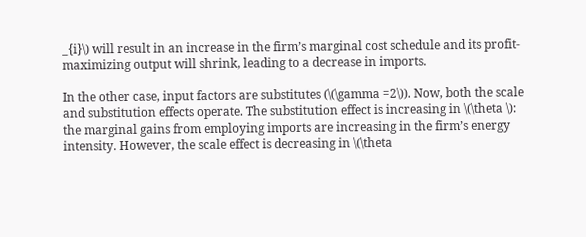_{i}\) will result in an increase in the firm’s marginal cost schedule and its profit-maximizing output will shrink, leading to a decrease in imports.

In the other case, input factors are substitutes (\(\gamma =2\)). Now, both the scale and substitution effects operate. The substitution effect is increasing in \(\theta \): the marginal gains from employing imports are increasing in the firm’s energy intensity. However, the scale effect is decreasing in \(\theta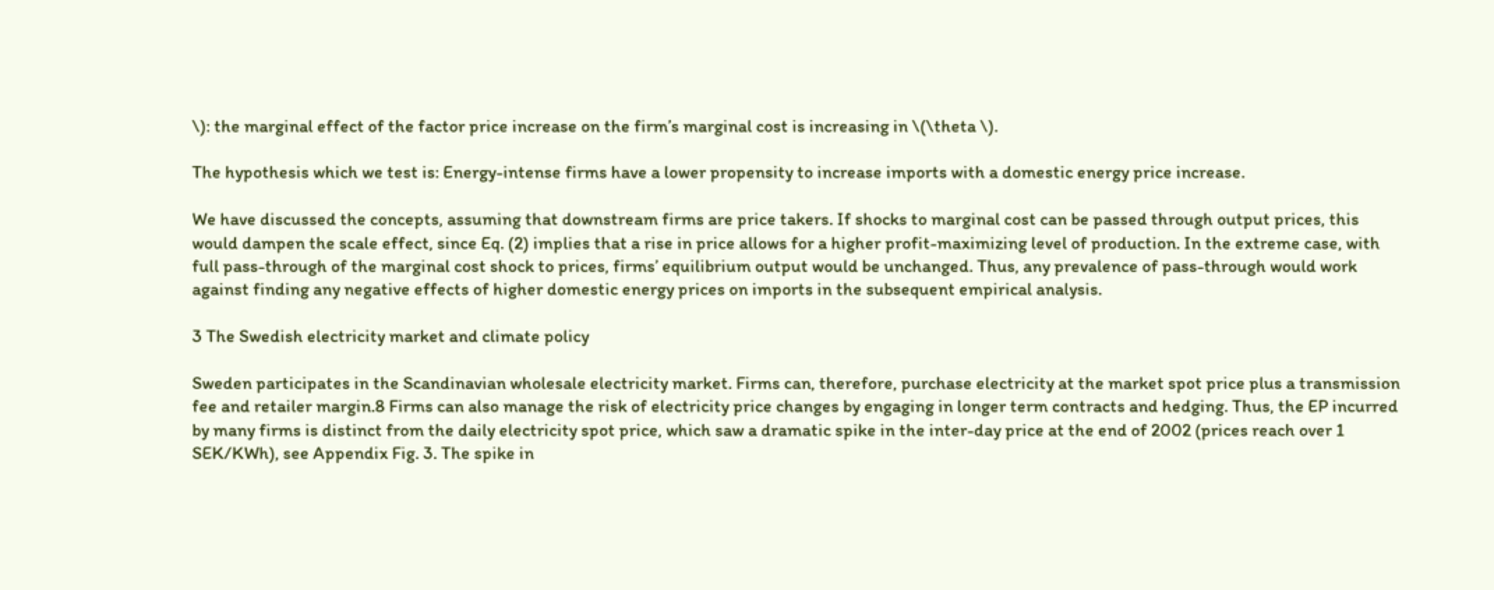\): the marginal effect of the factor price increase on the firm’s marginal cost is increasing in \(\theta \).

The hypothesis which we test is: Energy-intense firms have a lower propensity to increase imports with a domestic energy price increase.

We have discussed the concepts, assuming that downstream firms are price takers. If shocks to marginal cost can be passed through output prices, this would dampen the scale effect, since Eq. (2) implies that a rise in price allows for a higher profit-maximizing level of production. In the extreme case, with full pass-through of the marginal cost shock to prices, firms’ equilibrium output would be unchanged. Thus, any prevalence of pass-through would work against finding any negative effects of higher domestic energy prices on imports in the subsequent empirical analysis.

3 The Swedish electricity market and climate policy

Sweden participates in the Scandinavian wholesale electricity market. Firms can, therefore, purchase electricity at the market spot price plus a transmission fee and retailer margin.8 Firms can also manage the risk of electricity price changes by engaging in longer term contracts and hedging. Thus, the EP incurred by many firms is distinct from the daily electricity spot price, which saw a dramatic spike in the inter-day price at the end of 2002 (prices reach over 1 SEK/KWh), see Appendix Fig. 3. The spike in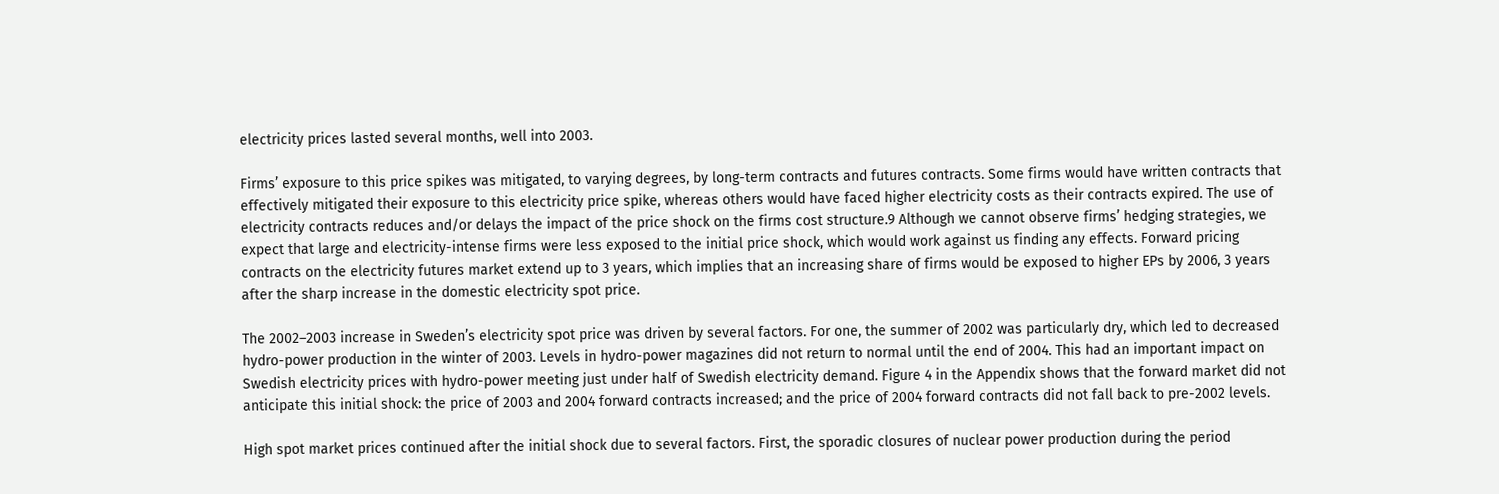electricity prices lasted several months, well into 2003.

Firms’ exposure to this price spikes was mitigated, to varying degrees, by long-term contracts and futures contracts. Some firms would have written contracts that effectively mitigated their exposure to this electricity price spike, whereas others would have faced higher electricity costs as their contracts expired. The use of electricity contracts reduces and/or delays the impact of the price shock on the firms cost structure.9 Although we cannot observe firms’ hedging strategies, we expect that large and electricity-intense firms were less exposed to the initial price shock, which would work against us finding any effects. Forward pricing contracts on the electricity futures market extend up to 3 years, which implies that an increasing share of firms would be exposed to higher EPs by 2006, 3 years after the sharp increase in the domestic electricity spot price.

The 2002–2003 increase in Sweden’s electricity spot price was driven by several factors. For one, the summer of 2002 was particularly dry, which led to decreased hydro-power production in the winter of 2003. Levels in hydro-power magazines did not return to normal until the end of 2004. This had an important impact on Swedish electricity prices with hydro-power meeting just under half of Swedish electricity demand. Figure 4 in the Appendix shows that the forward market did not anticipate this initial shock: the price of 2003 and 2004 forward contracts increased; and the price of 2004 forward contracts did not fall back to pre-2002 levels.

High spot market prices continued after the initial shock due to several factors. First, the sporadic closures of nuclear power production during the period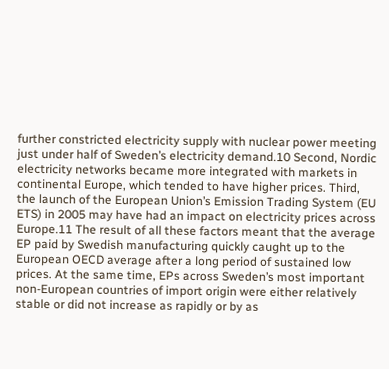further constricted electricity supply with nuclear power meeting just under half of Sweden’s electricity demand.10 Second, Nordic electricity networks became more integrated with markets in continental Europe, which tended to have higher prices. Third, the launch of the European Union’s Emission Trading System (EU ETS) in 2005 may have had an impact on electricity prices across Europe.11 The result of all these factors meant that the average EP paid by Swedish manufacturing quickly caught up to the European OECD average after a long period of sustained low prices. At the same time, EPs across Sweden’s most important non-European countries of import origin were either relatively stable or did not increase as rapidly or by as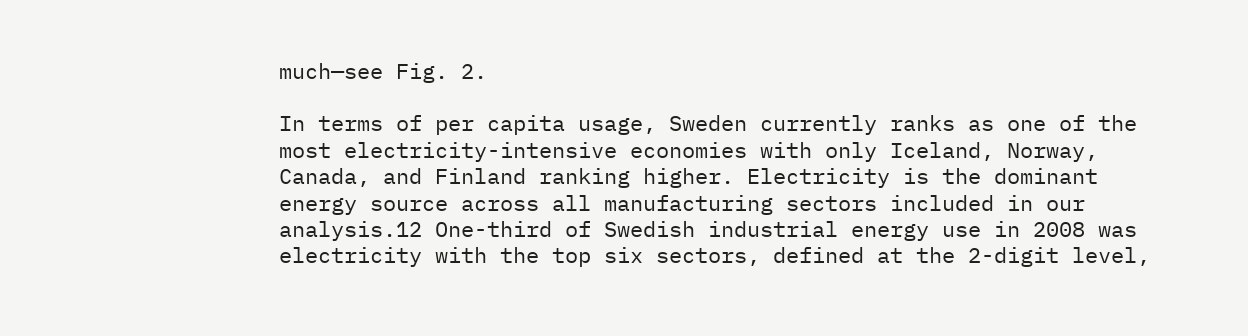much—see Fig. 2.

In terms of per capita usage, Sweden currently ranks as one of the most electricity-intensive economies with only Iceland, Norway, Canada, and Finland ranking higher. Electricity is the dominant energy source across all manufacturing sectors included in our analysis.12 One-third of Swedish industrial energy use in 2008 was electricity with the top six sectors, defined at the 2-digit level,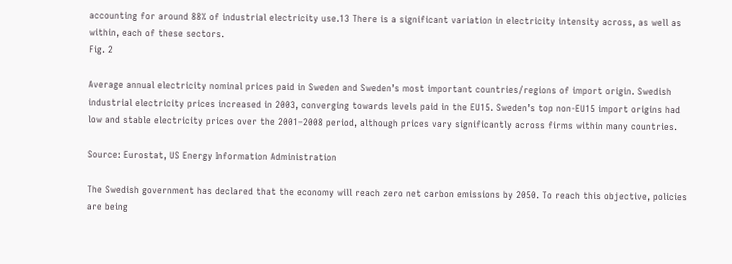accounting for around 88% of industrial electricity use.13 There is a significant variation in electricity intensity across, as well as within, each of these sectors.
Fig. 2

Average annual electricity nominal prices paid in Sweden and Sweden’s most important countries/regions of import origin. Swedish industrial electricity prices increased in 2003, converging towards levels paid in the EU15. Sweden’s top non-EU15 import origins had low and stable electricity prices over the 2001–2008 period, although prices vary significantly across firms within many countries.

Source: Eurostat, US Energy Information Administration

The Swedish government has declared that the economy will reach zero net carbon emissions by 2050. To reach this objective, policies are being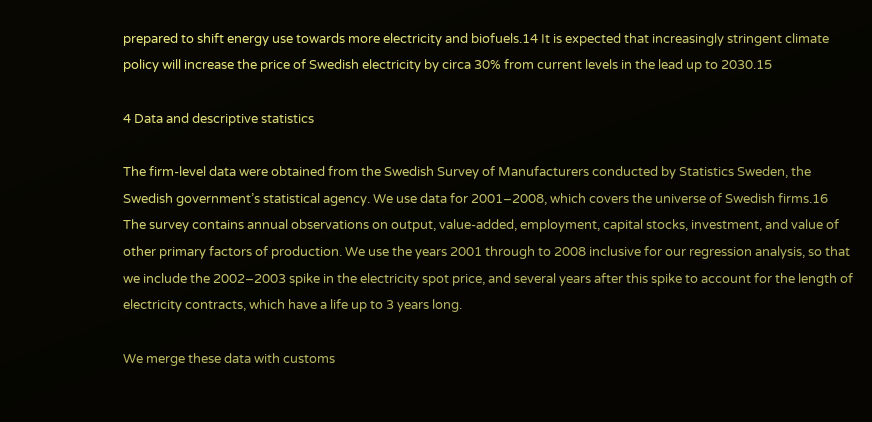prepared to shift energy use towards more electricity and biofuels.14 It is expected that increasingly stringent climate policy will increase the price of Swedish electricity by circa 30% from current levels in the lead up to 2030.15

4 Data and descriptive statistics

The firm-level data were obtained from the Swedish Survey of Manufacturers conducted by Statistics Sweden, the Swedish government’s statistical agency. We use data for 2001–2008, which covers the universe of Swedish firms.16 The survey contains annual observations on output, value-added, employment, capital stocks, investment, and value of other primary factors of production. We use the years 2001 through to 2008 inclusive for our regression analysis, so that we include the 2002–2003 spike in the electricity spot price, and several years after this spike to account for the length of electricity contracts, which have a life up to 3 years long.

We merge these data with customs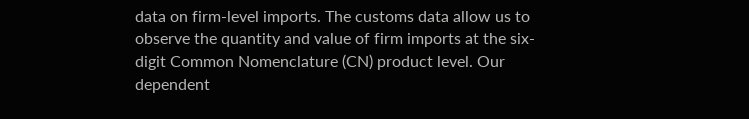data on firm-level imports. The customs data allow us to observe the quantity and value of firm imports at the six-digit Common Nomenclature (CN) product level. Our dependent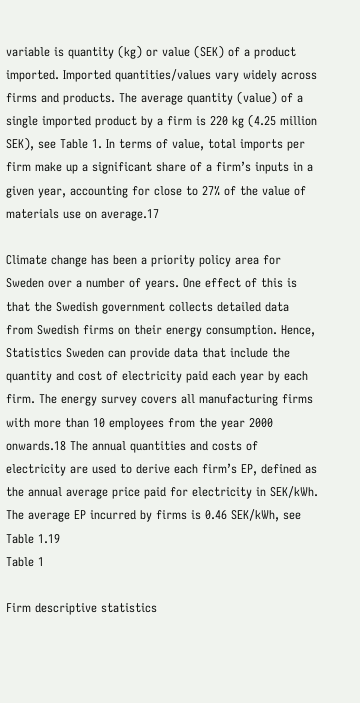variable is quantity (kg) or value (SEK) of a product imported. Imported quantities/values vary widely across firms and products. The average quantity (value) of a single imported product by a firm is 220 kg (4.25 million SEK), see Table 1. In terms of value, total imports per firm make up a significant share of a firm’s inputs in a given year, accounting for close to 27% of the value of materials use on average.17

Climate change has been a priority policy area for Sweden over a number of years. One effect of this is that the Swedish government collects detailed data from Swedish firms on their energy consumption. Hence, Statistics Sweden can provide data that include the quantity and cost of electricity paid each year by each firm. The energy survey covers all manufacturing firms with more than 10 employees from the year 2000 onwards.18 The annual quantities and costs of electricity are used to derive each firm’s EP, defined as the annual average price paid for electricity in SEK/kWh. The average EP incurred by firms is 0.46 SEK/kWh, see Table 1.19
Table 1

Firm descriptive statistics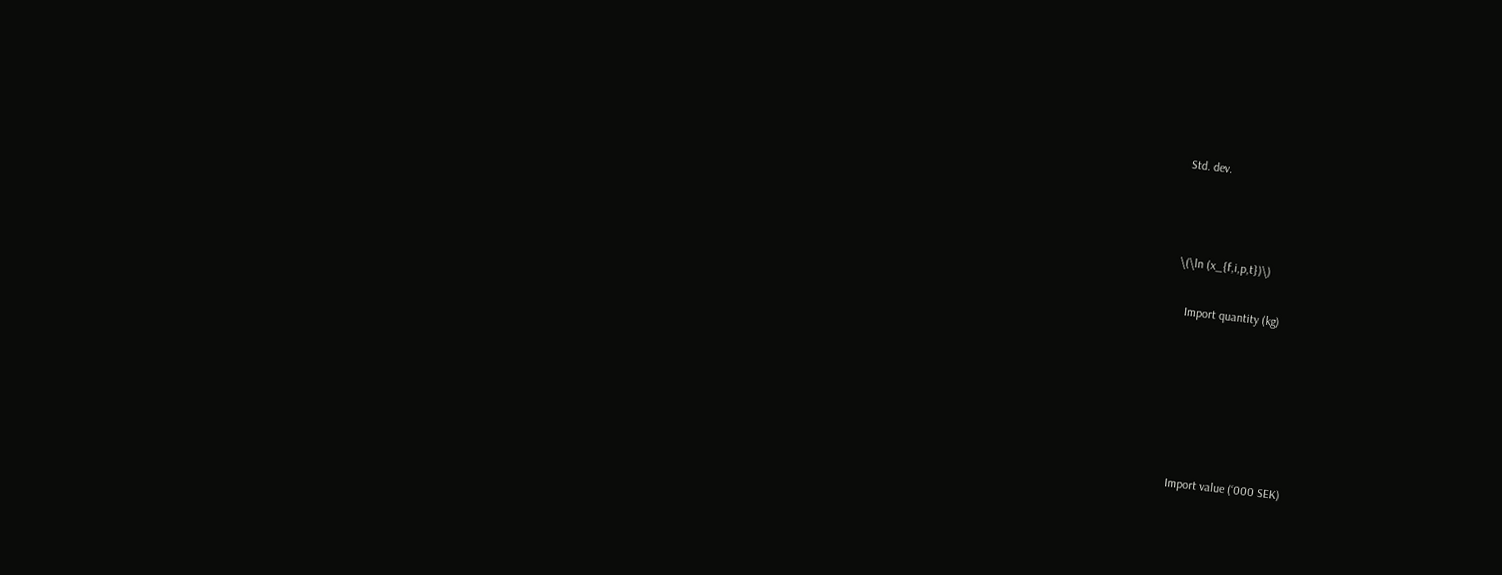Std. dev.



\(\ln (x_{f,i,p,t})\)

   Import quantity (kg)






   Import value (‘000 SEK)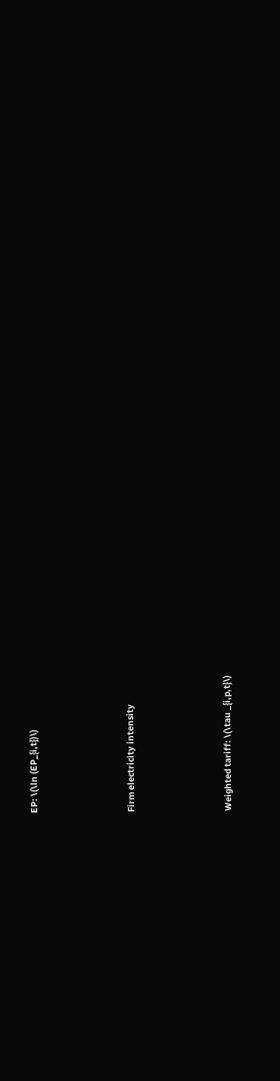EP: \(\ln (EP_{i,t})\)






Firm electricity intensity






Weighted tariff: \(\tau _{i,p,t}\)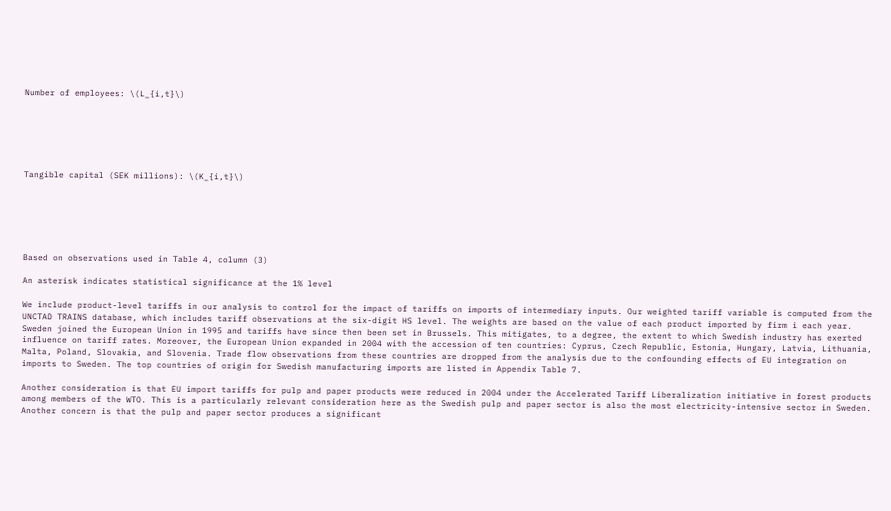Number of employees: \(L_{i,t}\)






Tangible capital (SEK millions): \(K_{i,t}\)






Based on observations used in Table 4, column (3)

An asterisk indicates statistical significance at the 1% level

We include product-level tariffs in our analysis to control for the impact of tariffs on imports of intermediary inputs. Our weighted tariff variable is computed from the UNCTAD TRAINS database, which includes tariff observations at the six-digit HS level. The weights are based on the value of each product imported by firm i each year. Sweden joined the European Union in 1995 and tariffs have since then been set in Brussels. This mitigates, to a degree, the extent to which Swedish industry has exerted influence on tariff rates. Moreover, the European Union expanded in 2004 with the accession of ten countries: Cyprus, Czech Republic, Estonia, Hungary, Latvia, Lithuania, Malta, Poland, Slovakia, and Slovenia. Trade flow observations from these countries are dropped from the analysis due to the confounding effects of EU integration on imports to Sweden. The top countries of origin for Swedish manufacturing imports are listed in Appendix Table 7.

Another consideration is that EU import tariffs for pulp and paper products were reduced in 2004 under the Accelerated Tariff Liberalization initiative in forest products among members of the WTO. This is a particularly relevant consideration here as the Swedish pulp and paper sector is also the most electricity-intensive sector in Sweden. Another concern is that the pulp and paper sector produces a significant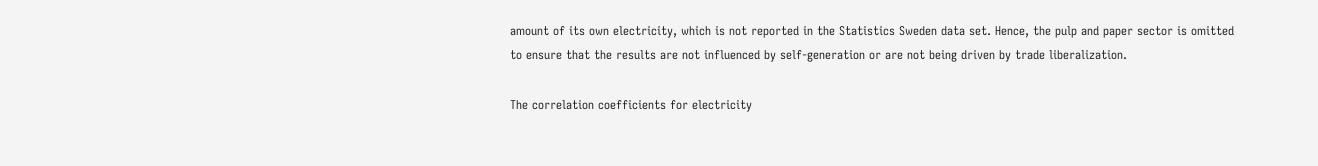amount of its own electricity, which is not reported in the Statistics Sweden data set. Hence, the pulp and paper sector is omitted to ensure that the results are not influenced by self-generation or are not being driven by trade liberalization.

The correlation coefficients for electricity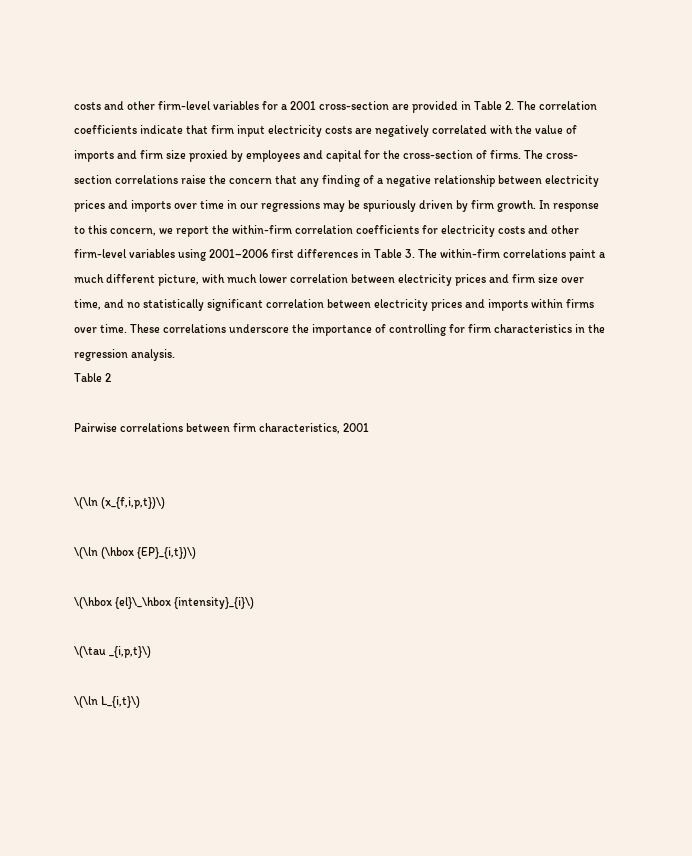costs and other firm-level variables for a 2001 cross-section are provided in Table 2. The correlation coefficients indicate that firm input electricity costs are negatively correlated with the value of imports and firm size proxied by employees and capital for the cross-section of firms. The cross-section correlations raise the concern that any finding of a negative relationship between electricity prices and imports over time in our regressions may be spuriously driven by firm growth. In response to this concern, we report the within-firm correlation coefficients for electricity costs and other firm-level variables using 2001–2006 first differences in Table 3. The within-firm correlations paint a much different picture, with much lower correlation between electricity prices and firm size over time, and no statistically significant correlation between electricity prices and imports within firms over time. These correlations underscore the importance of controlling for firm characteristics in the regression analysis.
Table 2

Pairwise correlations between firm characteristics, 2001


\(\ln (x_{f,i,p,t})\)

\(\ln (\hbox {EP}_{i,t})\)

\(\hbox {el}\_\hbox {intensity}_{i}\)

\(\tau _{i,p,t}\)

\(\ln L_{i,t}\)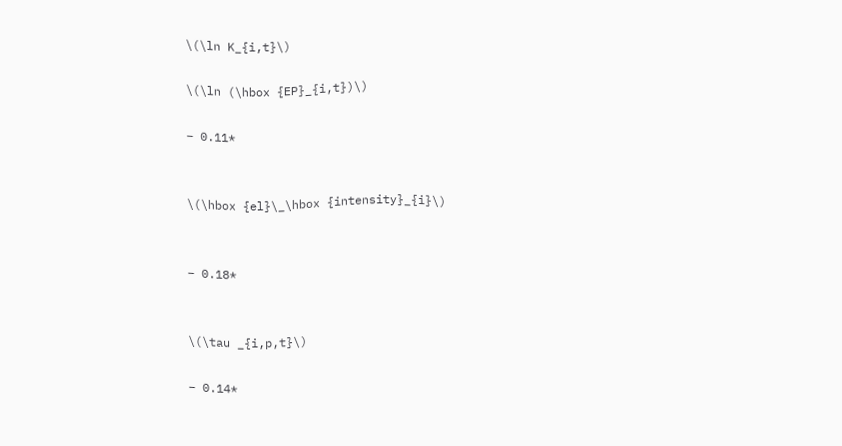\(\ln K_{i,t}\)

\(\ln (\hbox {EP}_{i,t})\)

− 0.11*


\(\hbox {el}\_\hbox {intensity}_{i}\)


− 0.18*


\(\tau _{i,p,t}\)

− 0.14*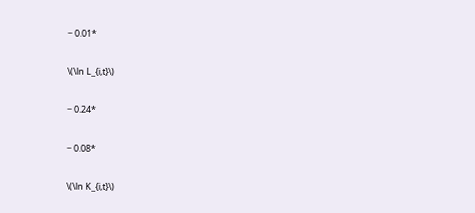− 0.01*


\(\ln L_{i,t}\)


− 0.24*


− 0.08*


\(\ln K_{i,t}\)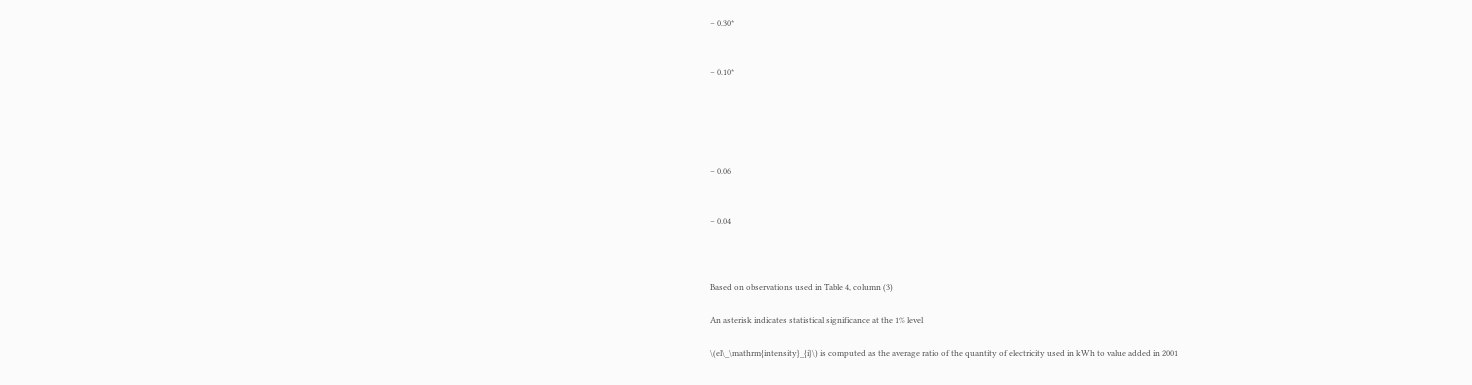− 0.30*


− 0.10*





− 0.06


− 0.04



Based on observations used in Table 4, column (3)

An asterisk indicates statistical significance at the 1% level

\(el\_\mathrm{intensity}_{i}\) is computed as the average ratio of the quantity of electricity used in kWh to value added in 2001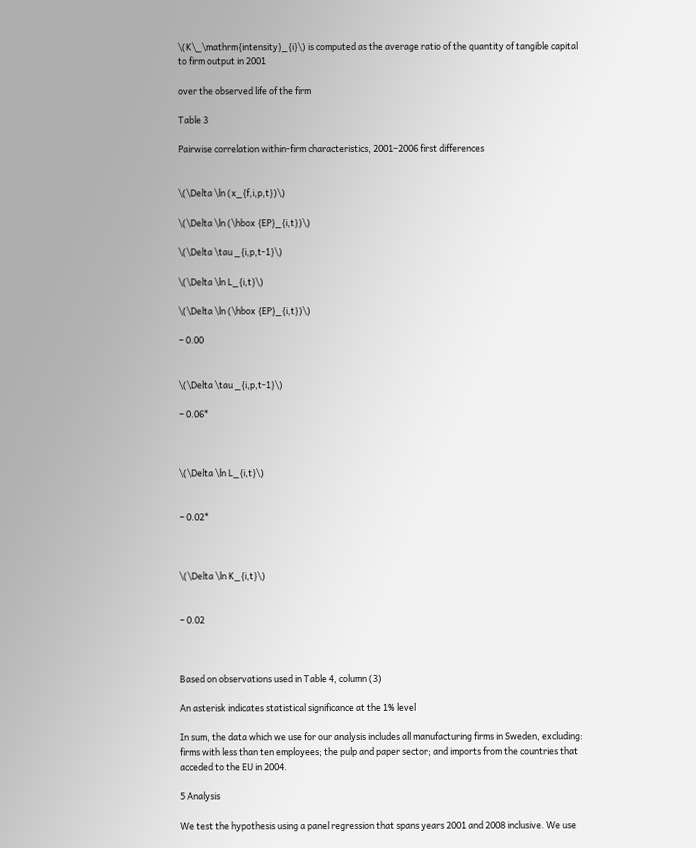\(K\_\mathrm{intensity}_{i}\) is computed as the average ratio of the quantity of tangible capital to firm output in 2001

over the observed life of the firm

Table 3

Pairwise correlation within-firm characteristics, 2001–2006 first differences


\(\Delta \ln (x_{f,i,p,t})\)

\(\Delta \ln (\hbox {EP}_{i,t})\)

\(\Delta \tau _{i,p,t-1}\)

\(\Delta \ln L_{i,t}\)

\(\Delta \ln (\hbox {EP}_{i,t})\)

− 0.00


\(\Delta \tau _{i,p,t-1}\)

− 0.06*



\(\Delta \ln L_{i,t}\)


− 0.02*



\(\Delta \ln K_{i,t}\)


− 0.02



Based on observations used in Table 4, column (3)

An asterisk indicates statistical significance at the 1% level

In sum, the data which we use for our analysis includes all manufacturing firms in Sweden, excluding: firms with less than ten employees; the pulp and paper sector; and imports from the countries that acceded to the EU in 2004.

5 Analysis

We test the hypothesis using a panel regression that spans years 2001 and 2008 inclusive. We use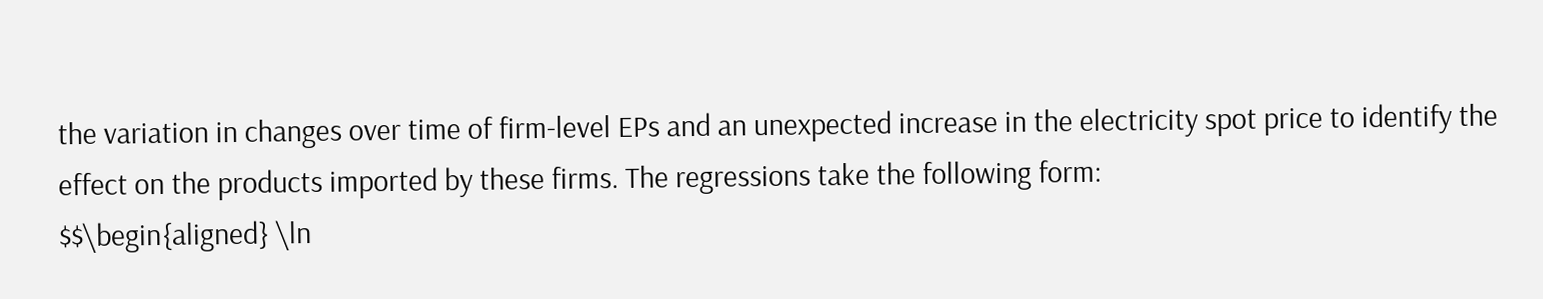the variation in changes over time of firm-level EPs and an unexpected increase in the electricity spot price to identify the effect on the products imported by these firms. The regressions take the following form:
$$\begin{aligned} \ln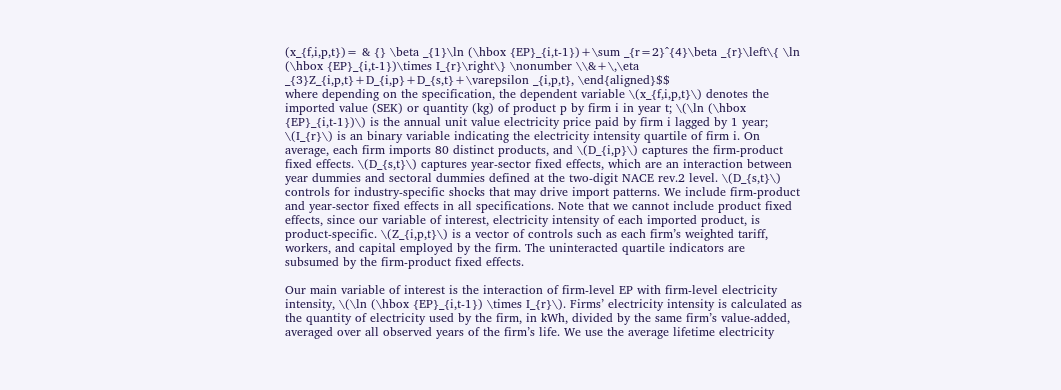(x_{f,i,p,t})= & {} \beta _{1}\ln (\hbox {EP}_{i,t-1})+\sum _{r=2}^{4}\beta _{r}\left\{ \ln (\hbox {EP}_{i,t-1})\times I_{r}\right\} \nonumber \\&+\,\eta _{3}Z_{i,p,t}+D_{i,p}+D_{s,t}+\varepsilon _{i,p,t}, \end{aligned}$$
where depending on the specification, the dependent variable \(x_{f,i,p,t}\) denotes the imported value (SEK) or quantity (kg) of product p by firm i in year t; \(\ln (\hbox {EP}_{i,t-1})\) is the annual unit value electricity price paid by firm i lagged by 1 year; \(I_{r}\) is an binary variable indicating the electricity intensity quartile of firm i. On average, each firm imports 80 distinct products, and \(D_{i,p}\) captures the firm-product fixed effects. \(D_{s,t}\) captures year-sector fixed effects, which are an interaction between year dummies and sectoral dummies defined at the two-digit NACE rev.2 level. \(D_{s,t}\) controls for industry-specific shocks that may drive import patterns. We include firm-product and year-sector fixed effects in all specifications. Note that we cannot include product fixed effects, since our variable of interest, electricity intensity of each imported product, is product-specific. \(Z_{i,p,t}\) is a vector of controls such as each firm’s weighted tariff, workers, and capital employed by the firm. The uninteracted quartile indicators are subsumed by the firm-product fixed effects.

Our main variable of interest is the interaction of firm-level EP with firm-level electricity intensity, \(\ln (\hbox {EP}_{i,t-1}) \times I_{r}\). Firms’ electricity intensity is calculated as the quantity of electricity used by the firm, in kWh, divided by the same firm’s value-added, averaged over all observed years of the firm’s life. We use the average lifetime electricity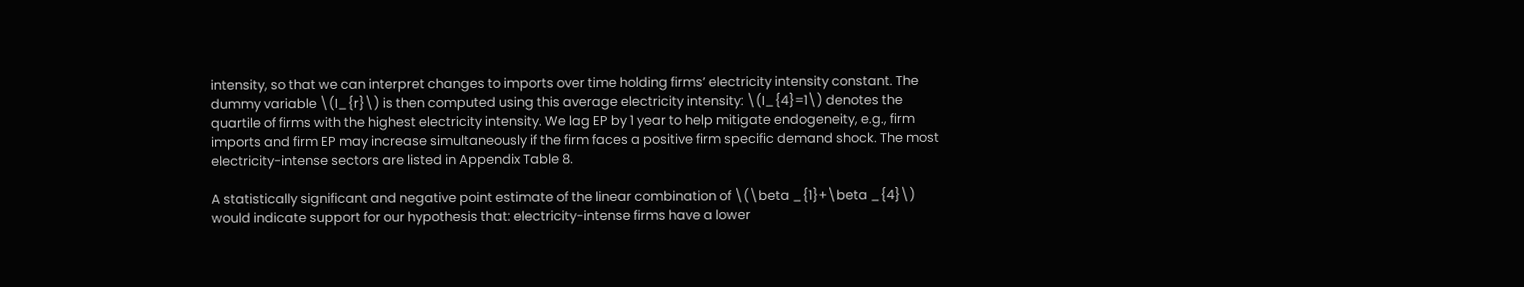intensity, so that we can interpret changes to imports over time holding firms’ electricity intensity constant. The dummy variable \(I_{r}\) is then computed using this average electricity intensity: \(I_{4}=1\) denotes the quartile of firms with the highest electricity intensity. We lag EP by 1 year to help mitigate endogeneity, e.g., firm imports and firm EP may increase simultaneously if the firm faces a positive firm specific demand shock. The most electricity-intense sectors are listed in Appendix Table 8.

A statistically significant and negative point estimate of the linear combination of \(\beta _{1}+\beta _{4}\) would indicate support for our hypothesis that: electricity-intense firms have a lower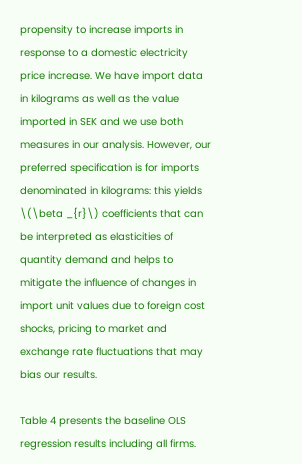propensity to increase imports in response to a domestic electricity price increase. We have import data in kilograms as well as the value imported in SEK and we use both measures in our analysis. However, our preferred specification is for imports denominated in kilograms: this yields \(\beta _{r}\) coefficients that can be interpreted as elasticities of quantity demand and helps to mitigate the influence of changes in import unit values due to foreign cost shocks, pricing to market and exchange rate fluctuations that may bias our results.

Table 4 presents the baseline OLS regression results including all firms.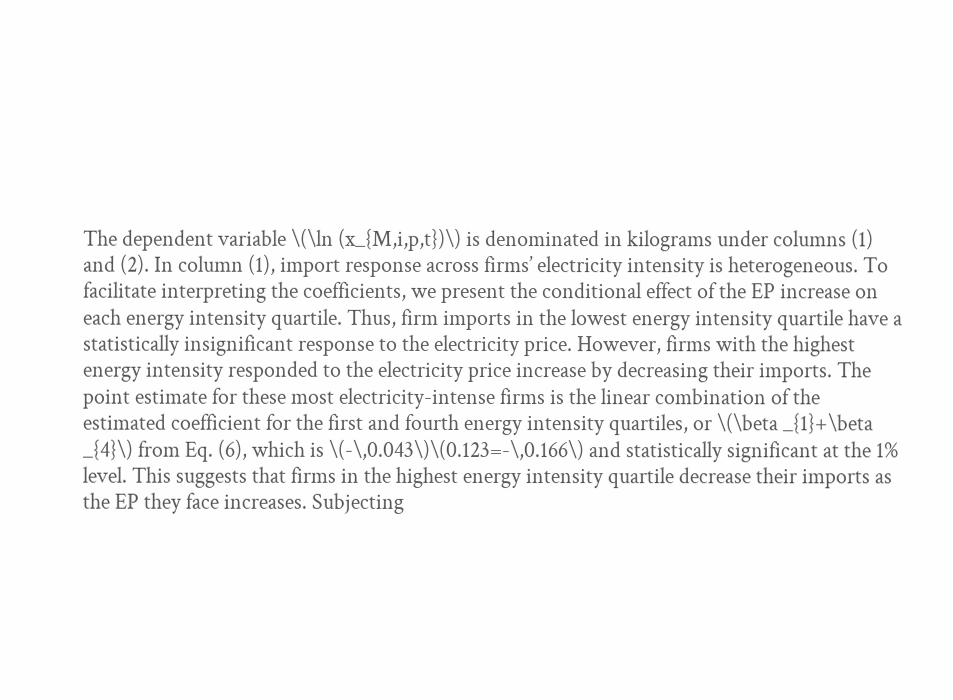The dependent variable \(\ln (x_{M,i,p,t})\) is denominated in kilograms under columns (1) and (2). In column (1), import response across firms’ electricity intensity is heterogeneous. To facilitate interpreting the coefficients, we present the conditional effect of the EP increase on each energy intensity quartile. Thus, firm imports in the lowest energy intensity quartile have a statistically insignificant response to the electricity price. However, firms with the highest energy intensity responded to the electricity price increase by decreasing their imports. The point estimate for these most electricity-intense firms is the linear combination of the estimated coefficient for the first and fourth energy intensity quartiles, or \(\beta _{1}+\beta _{4}\) from Eq. (6), which is \(-\,0.043\)\(0.123=-\,0.166\) and statistically significant at the 1% level. This suggests that firms in the highest energy intensity quartile decrease their imports as the EP they face increases. Subjecting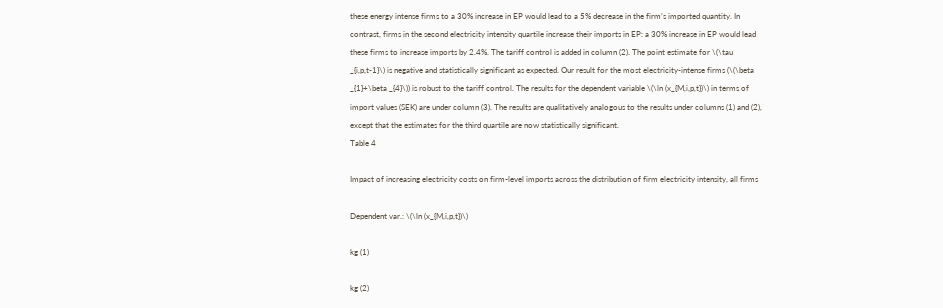these energy intense firms to a 30% increase in EP would lead to a 5% decrease in the firm’s imported quantity. In contrast, firms in the second electricity intensity quartile increase their imports in EP: a 30% increase in EP would lead these firms to increase imports by 2.4%. The tariff control is added in column (2). The point estimate for \(\tau _{i,p,t-1}\) is negative and statistically significant as expected. Our result for the most electricity-intense firms (\(\beta _{1}+\beta _{4}\)) is robust to the tariff control. The results for the dependent variable \(\ln (x_{M,i,p,t})\) in terms of import values (SEK) are under column (3). The results are qualitatively analogous to the results under columns (1) and (2), except that the estimates for the third quartile are now statistically significant.
Table 4

Impact of increasing electricity costs on firm-level imports across the distribution of firm electricity intensity, all firms

Dependent var.: \(\ln (x_{M,i,p,t})\)

kg (1)

kg (2)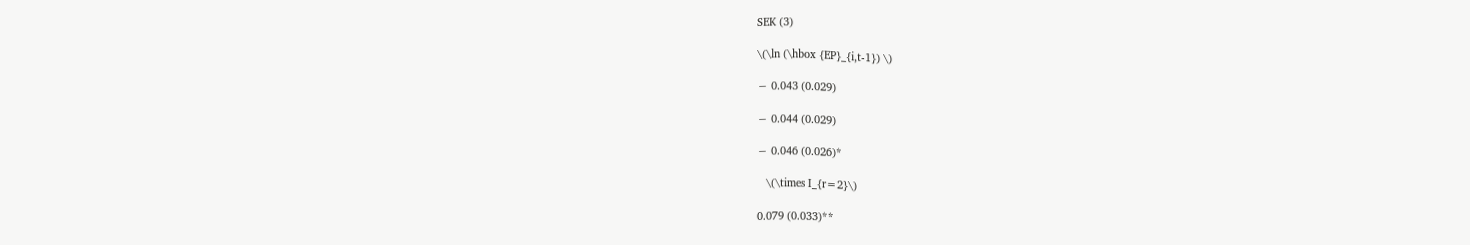SEK (3)

\(\ln (\hbox {EP}_{i,t-1}) \)

− 0.043 (0.029)

− 0.044 (0.029)

− 0.046 (0.026)*

   \(\times I_{r=2}\)

0.079 (0.033)**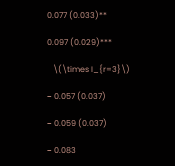0.077 (0.033)**

0.097 (0.029)***

   \(\times I_{r=3}\)

− 0.057 (0.037)

− 0.059 (0.037)

− 0.083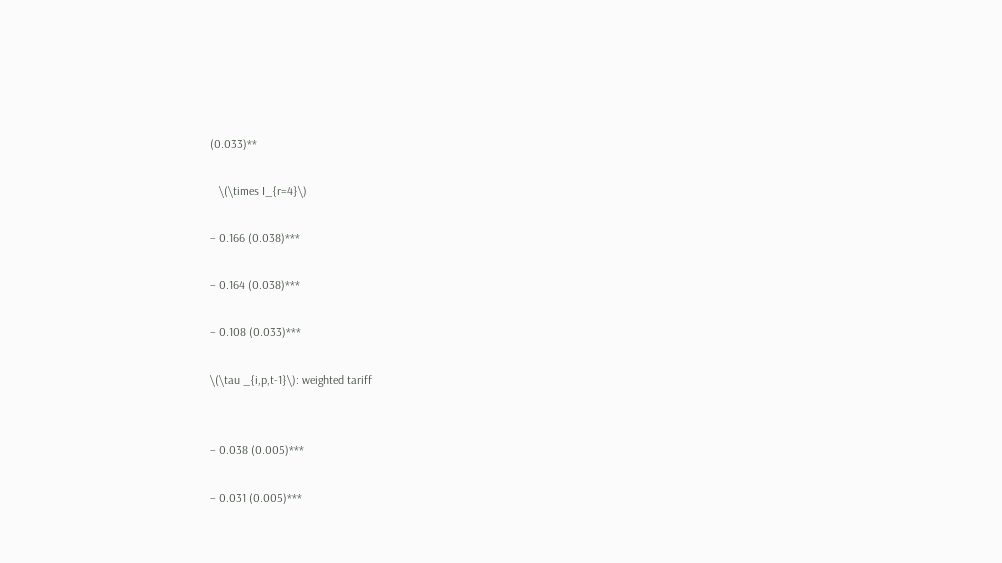(0.033)**

   \(\times I_{r=4}\)

− 0.166 (0.038)***

− 0.164 (0.038)***

− 0.108 (0.033)***

\(\tau _{i,p,t-1}\): weighted tariff


− 0.038 (0.005)***

− 0.031 (0.005)***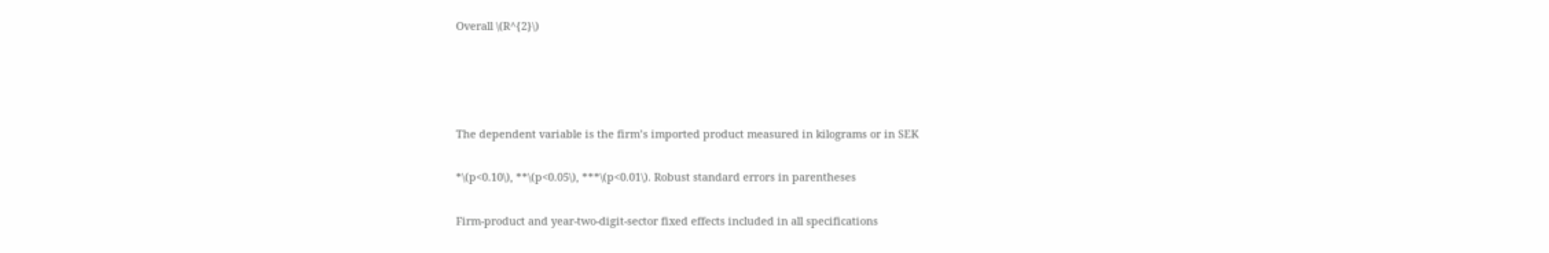Overall \(R^{2}\)




The dependent variable is the firm’s imported product measured in kilograms or in SEK

*\(p<0.10\), **\(p<0.05\), ***\(p<0.01\). Robust standard errors in parentheses

Firm-product and year-two-digit-sector fixed effects included in all specifications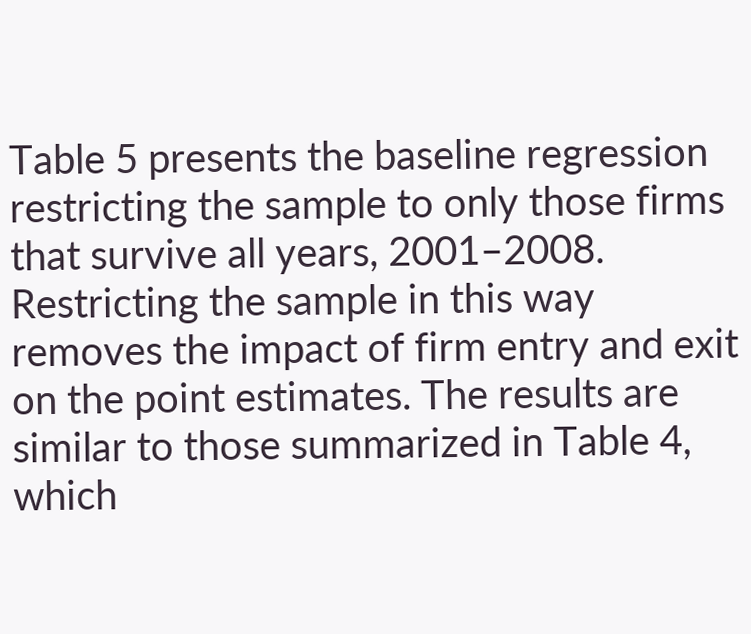Table 5 presents the baseline regression restricting the sample to only those firms that survive all years, 2001–2008. Restricting the sample in this way removes the impact of firm entry and exit on the point estimates. The results are similar to those summarized in Table 4, which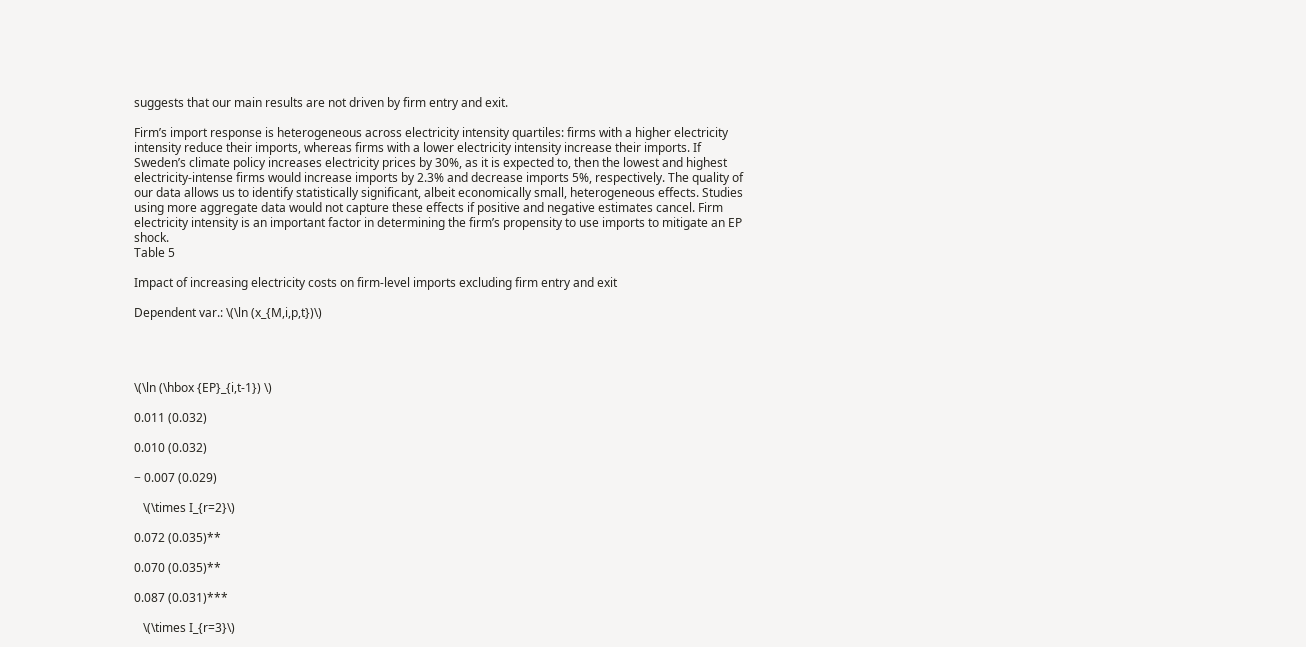suggests that our main results are not driven by firm entry and exit.

Firm’s import response is heterogeneous across electricity intensity quartiles: firms with a higher electricity intensity reduce their imports, whereas firms with a lower electricity intensity increase their imports. If Sweden’s climate policy increases electricity prices by 30%, as it is expected to, then the lowest and highest electricity-intense firms would increase imports by 2.3% and decrease imports 5%, respectively. The quality of our data allows us to identify statistically significant, albeit economically small, heterogeneous effects. Studies using more aggregate data would not capture these effects if positive and negative estimates cancel. Firm electricity intensity is an important factor in determining the firm’s propensity to use imports to mitigate an EP shock.
Table 5

Impact of increasing electricity costs on firm-level imports excluding firm entry and exit

Dependent var.: \(\ln (x_{M,i,p,t})\)




\(\ln (\hbox {EP}_{i,t-1}) \)

0.011 (0.032)

0.010 (0.032)

− 0.007 (0.029)

   \(\times I_{r=2}\)

0.072 (0.035)**

0.070 (0.035)**

0.087 (0.031)***

   \(\times I_{r=3}\)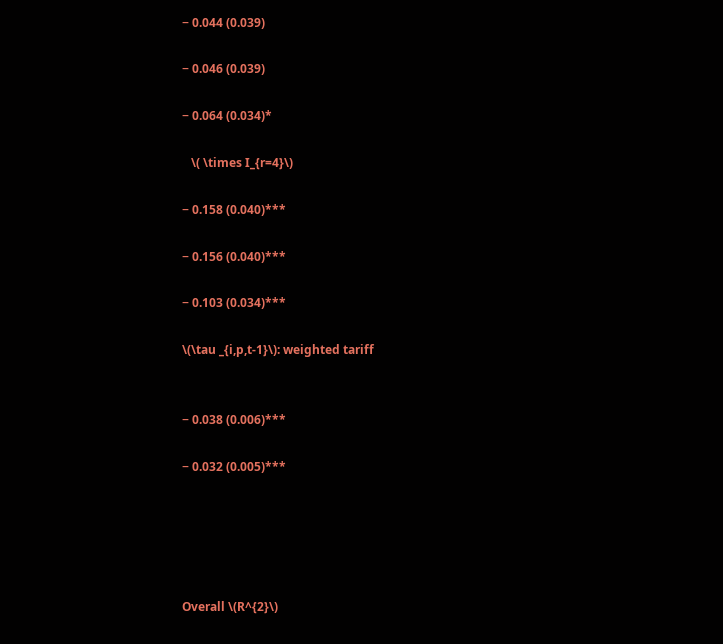− 0.044 (0.039)

− 0.046 (0.039)

− 0.064 (0.034)*

   \( \times I_{r=4}\)

− 0.158 (0.040)***

− 0.156 (0.040)***

− 0.103 (0.034)***

\(\tau _{i,p,t-1}\): weighted tariff


− 0.038 (0.006)***

− 0.032 (0.005)***





Overall \(R^{2}\)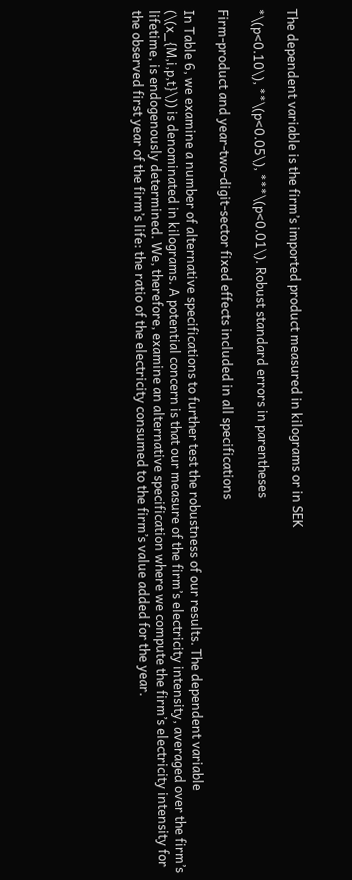The dependent variable is the firm’s imported product measured in kilograms or in SEK

*\(p<0.10\), **\(p<0.05\), ***\(p<0.01\). Robust standard errors in parentheses

Firm-product and year-two-digit-sector fixed effects included in all specifications

In Table 6, we examine a number of alternative specifications to further test the robustness of our results. The dependent variable (\(x_{M,i,p,t}\)) is denominated in kilograms. A potential concern is that our measure of the firm’s electricity intensity, averaged over the firm’s lifetime, is endogenously determined. We, therefore, examine an alternative specification where we compute the firm’s electricity intensity for the observed first year of the firm’s life: the ratio of the electricity consumed to the firm’s value added for the year.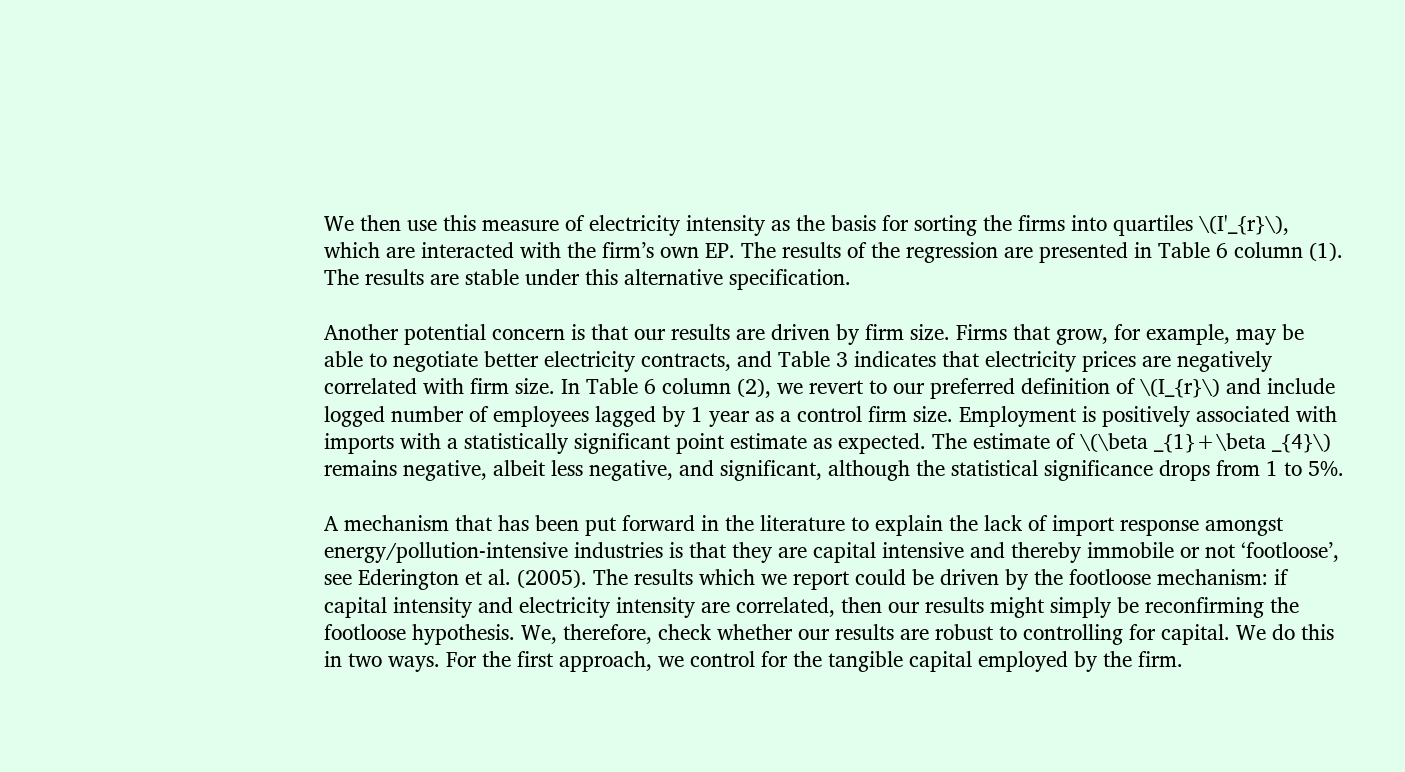We then use this measure of electricity intensity as the basis for sorting the firms into quartiles \(I'_{r}\), which are interacted with the firm’s own EP. The results of the regression are presented in Table 6 column (1). The results are stable under this alternative specification.

Another potential concern is that our results are driven by firm size. Firms that grow, for example, may be able to negotiate better electricity contracts, and Table 3 indicates that electricity prices are negatively correlated with firm size. In Table 6 column (2), we revert to our preferred definition of \(I_{r}\) and include logged number of employees lagged by 1 year as a control firm size. Employment is positively associated with imports with a statistically significant point estimate as expected. The estimate of \(\beta _{1}+\beta _{4}\) remains negative, albeit less negative, and significant, although the statistical significance drops from 1 to 5%.

A mechanism that has been put forward in the literature to explain the lack of import response amongst energy/pollution-intensive industries is that they are capital intensive and thereby immobile or not ‘footloose’, see Ederington et al. (2005). The results which we report could be driven by the footloose mechanism: if capital intensity and electricity intensity are correlated, then our results might simply be reconfirming the footloose hypothesis. We, therefore, check whether our results are robust to controlling for capital. We do this in two ways. For the first approach, we control for the tangible capital employed by the firm.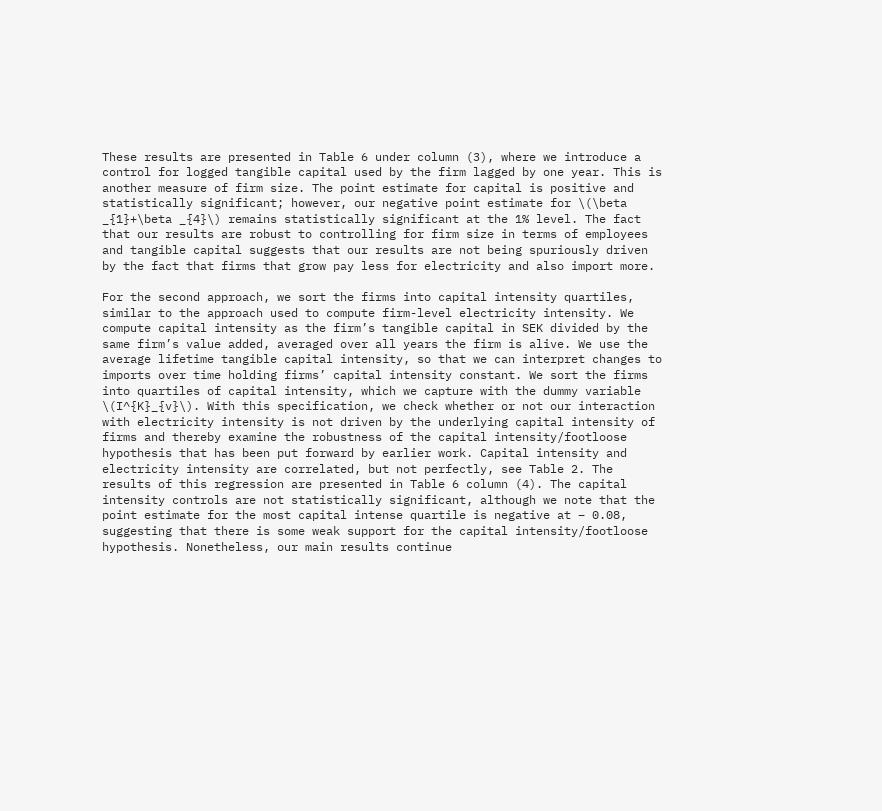These results are presented in Table 6 under column (3), where we introduce a control for logged tangible capital used by the firm lagged by one year. This is another measure of firm size. The point estimate for capital is positive and statistically significant; however, our negative point estimate for \(\beta _{1}+\beta _{4}\) remains statistically significant at the 1% level. The fact that our results are robust to controlling for firm size in terms of employees and tangible capital suggests that our results are not being spuriously driven by the fact that firms that grow pay less for electricity and also import more.

For the second approach, we sort the firms into capital intensity quartiles, similar to the approach used to compute firm-level electricity intensity. We compute capital intensity as the firm’s tangible capital in SEK divided by the same firm’s value added, averaged over all years the firm is alive. We use the average lifetime tangible capital intensity, so that we can interpret changes to imports over time holding firms’ capital intensity constant. We sort the firms into quartiles of capital intensity, which we capture with the dummy variable \(I^{K}_{v}\). With this specification, we check whether or not our interaction with electricity intensity is not driven by the underlying capital intensity of firms and thereby examine the robustness of the capital intensity/footloose hypothesis that has been put forward by earlier work. Capital intensity and electricity intensity are correlated, but not perfectly, see Table 2. The results of this regression are presented in Table 6 column (4). The capital intensity controls are not statistically significant, although we note that the point estimate for the most capital intense quartile is negative at − 0.08, suggesting that there is some weak support for the capital intensity/footloose hypothesis. Nonetheless, our main results continue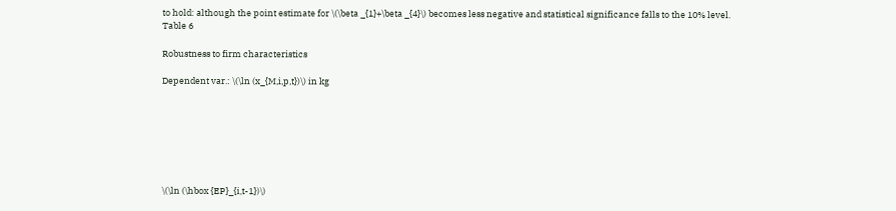to hold: although the point estimate for \(\beta _{1}+\beta _{4}\) becomes less negative and statistical significance falls to the 10% level.
Table 6

Robustness to firm characteristics

Dependent var.: \(\ln (x_{M,i,p,t})\) in kg







\(\ln (\hbox {EP}_{i,t-1})\)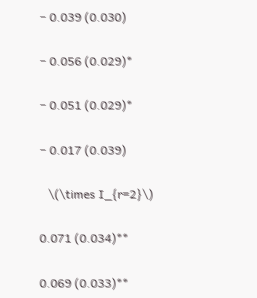− 0.039 (0.030)

− 0.056 (0.029)*

− 0.051 (0.029)*

− 0.017 (0.039)

   \(\times I_{r=2}\)

0.071 (0.034)**

0.069 (0.033)**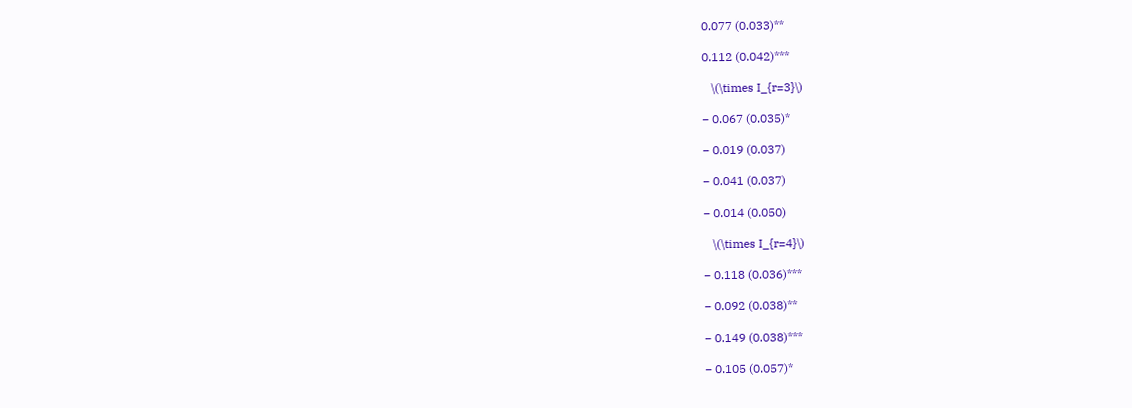0.077 (0.033)**

0.112 (0.042)***

   \(\times I_{r=3}\)

− 0.067 (0.035)*

− 0.019 (0.037)

− 0.041 (0.037)

− 0.014 (0.050)

   \(\times I_{r=4}\)

− 0.118 (0.036)***

− 0.092 (0.038)**

− 0.149 (0.038)***

− 0.105 (0.057)*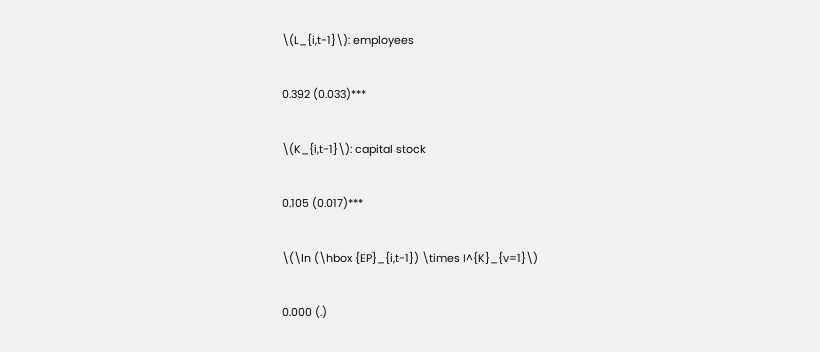\(L_{i,t-1}\): employees


0.392 (0.033)***


\(K_{i,t-1}\): capital stock


0.105 (0.017)***


\(\ln (\hbox {EP}_{i,t-1}) \times I^{K}_{v=1}\)


0.000 (.)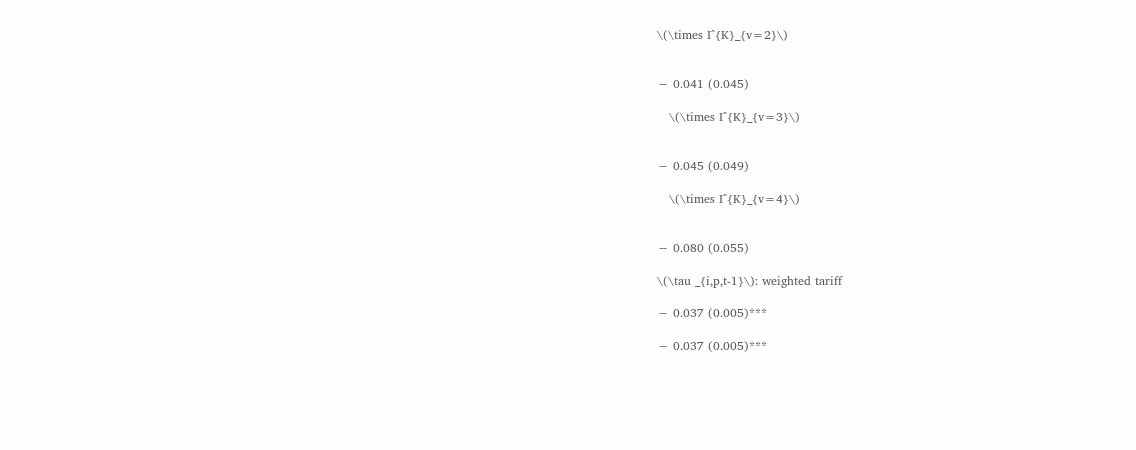\(\times I^{K}_{v=2}\)


− 0.041 (0.045)

   \(\times I^{K}_{v=3}\)


− 0.045 (0.049)

   \(\times I^{K}_{v=4}\)


− 0.080 (0.055)

\(\tau _{i,p,t-1}\): weighted tariff

− 0.037 (0.005)***

− 0.037 (0.005)***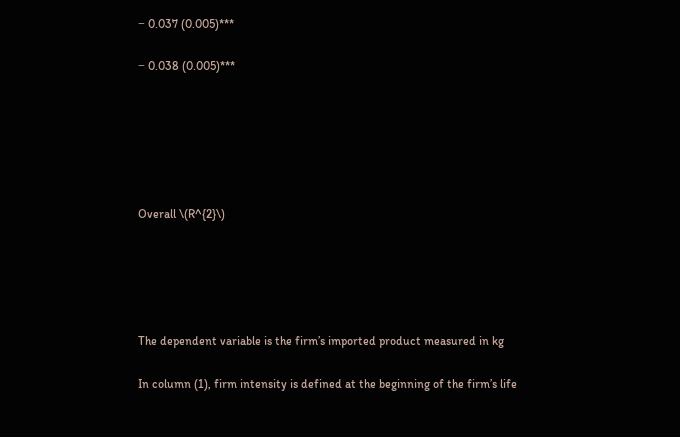− 0.037 (0.005)***

− 0.038 (0.005)***






Overall \(R^{2}\)





The dependent variable is the firm’s imported product measured in kg

In column (1), firm intensity is defined at the beginning of the firm’s life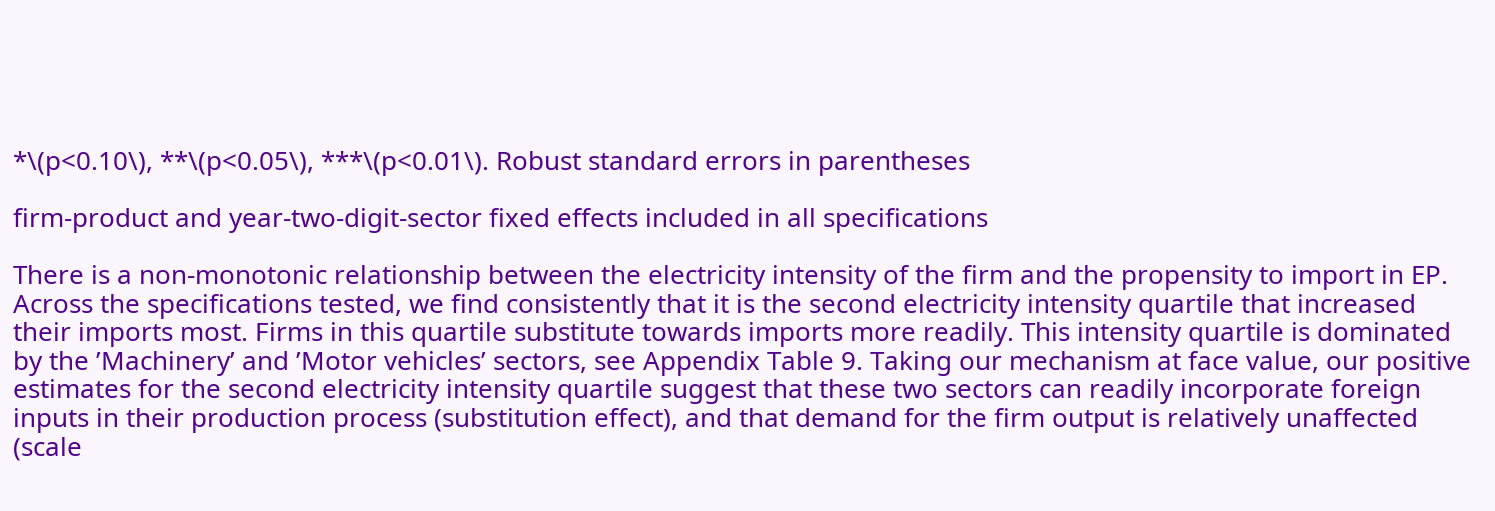*\(p<0.10\), **\(p<0.05\), ***\(p<0.01\). Robust standard errors in parentheses

firm-product and year-two-digit-sector fixed effects included in all specifications

There is a non-monotonic relationship between the electricity intensity of the firm and the propensity to import in EP. Across the specifications tested, we find consistently that it is the second electricity intensity quartile that increased their imports most. Firms in this quartile substitute towards imports more readily. This intensity quartile is dominated by the ’Machinery’ and ’Motor vehicles’ sectors, see Appendix Table 9. Taking our mechanism at face value, our positive estimates for the second electricity intensity quartile suggest that these two sectors can readily incorporate foreign inputs in their production process (substitution effect), and that demand for the firm output is relatively unaffected (scale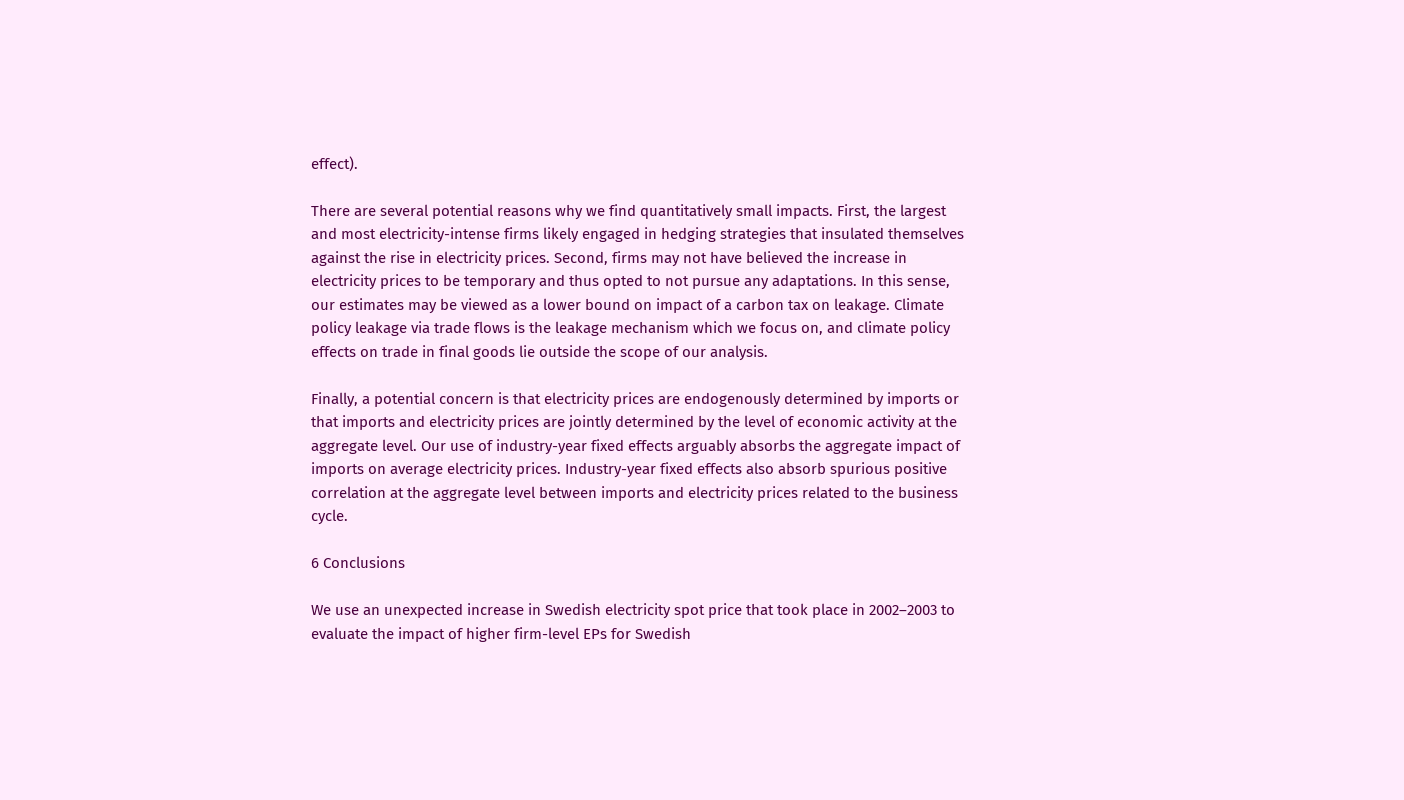effect).

There are several potential reasons why we find quantitatively small impacts. First, the largest and most electricity-intense firms likely engaged in hedging strategies that insulated themselves against the rise in electricity prices. Second, firms may not have believed the increase in electricity prices to be temporary and thus opted to not pursue any adaptations. In this sense, our estimates may be viewed as a lower bound on impact of a carbon tax on leakage. Climate policy leakage via trade flows is the leakage mechanism which we focus on, and climate policy effects on trade in final goods lie outside the scope of our analysis.

Finally, a potential concern is that electricity prices are endogenously determined by imports or that imports and electricity prices are jointly determined by the level of economic activity at the aggregate level. Our use of industry-year fixed effects arguably absorbs the aggregate impact of imports on average electricity prices. Industry-year fixed effects also absorb spurious positive correlation at the aggregate level between imports and electricity prices related to the business cycle.

6 Conclusions

We use an unexpected increase in Swedish electricity spot price that took place in 2002–2003 to evaluate the impact of higher firm-level EPs for Swedish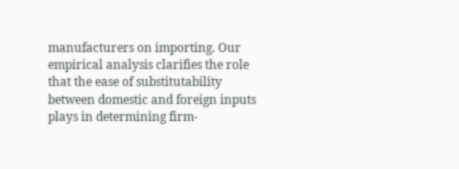manufacturers on importing. Our empirical analysis clarifies the role that the ease of substitutability between domestic and foreign inputs plays in determining firm-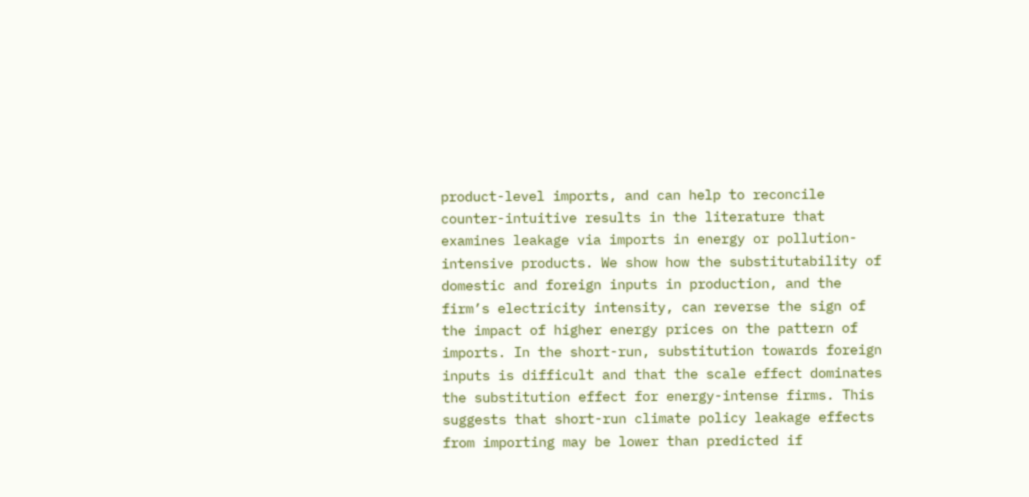product-level imports, and can help to reconcile counter-intuitive results in the literature that examines leakage via imports in energy or pollution-intensive products. We show how the substitutability of domestic and foreign inputs in production, and the firm’s electricity intensity, can reverse the sign of the impact of higher energy prices on the pattern of imports. In the short-run, substitution towards foreign inputs is difficult and that the scale effect dominates the substitution effect for energy-intense firms. This suggests that short-run climate policy leakage effects from importing may be lower than predicted if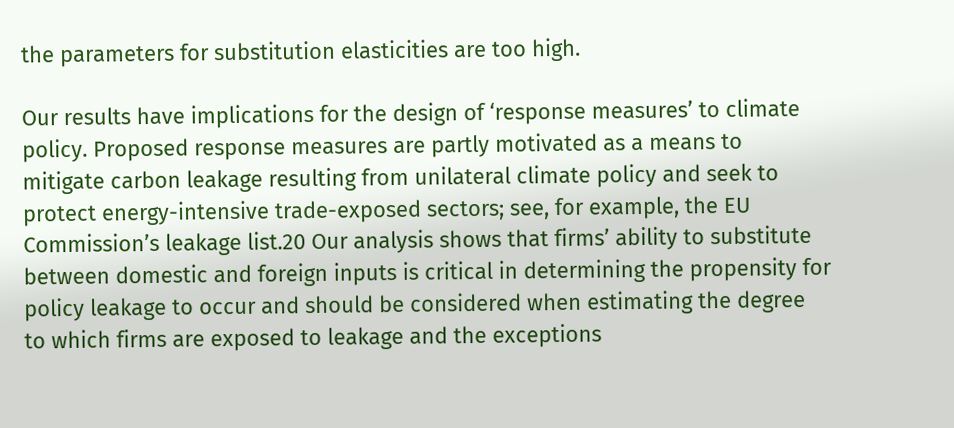the parameters for substitution elasticities are too high.

Our results have implications for the design of ‘response measures’ to climate policy. Proposed response measures are partly motivated as a means to mitigate carbon leakage resulting from unilateral climate policy and seek to protect energy-intensive trade-exposed sectors; see, for example, the EU Commission’s leakage list.20 Our analysis shows that firms’ ability to substitute between domestic and foreign inputs is critical in determining the propensity for policy leakage to occur and should be considered when estimating the degree to which firms are exposed to leakage and the exceptions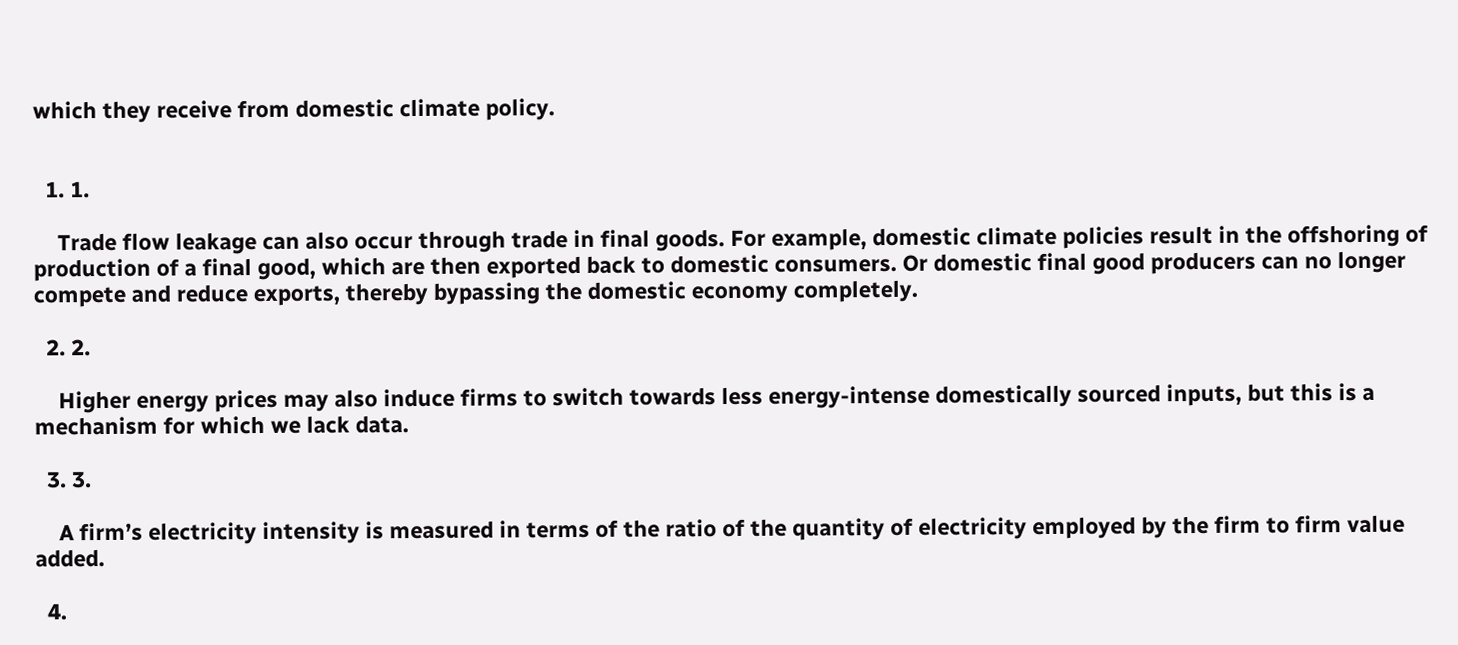which they receive from domestic climate policy.


  1. 1.

    Trade flow leakage can also occur through trade in final goods. For example, domestic climate policies result in the offshoring of production of a final good, which are then exported back to domestic consumers. Or domestic final good producers can no longer compete and reduce exports, thereby bypassing the domestic economy completely.

  2. 2.

    Higher energy prices may also induce firms to switch towards less energy-intense domestically sourced inputs, but this is a mechanism for which we lack data.

  3. 3.

    A firm’s electricity intensity is measured in terms of the ratio of the quantity of electricity employed by the firm to firm value added.

  4.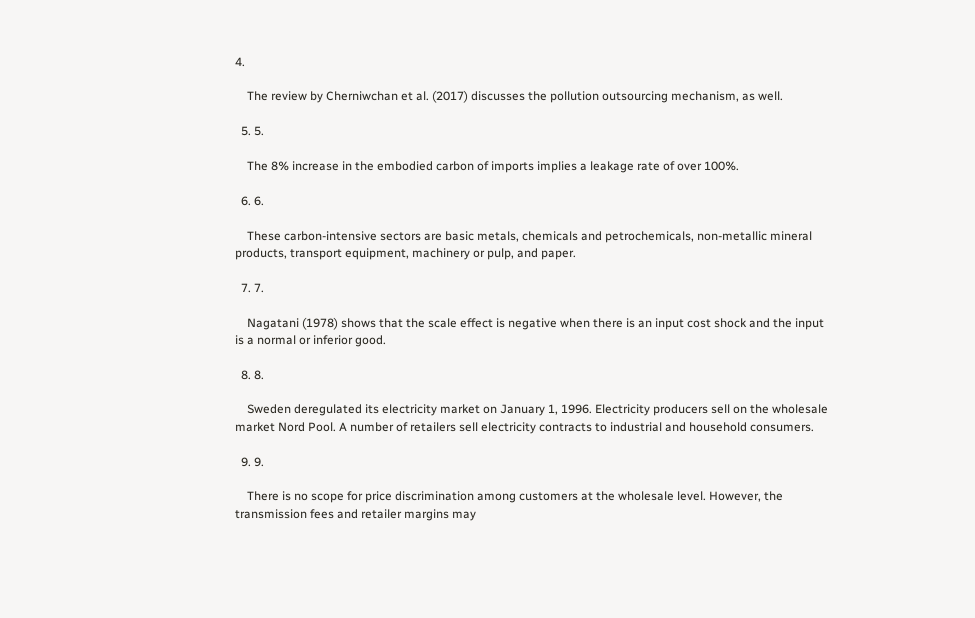4.

    The review by Cherniwchan et al. (2017) discusses the pollution outsourcing mechanism, as well.

  5. 5.

    The 8% increase in the embodied carbon of imports implies a leakage rate of over 100%.

  6. 6.

    These carbon-intensive sectors are basic metals, chemicals and petrochemicals, non-metallic mineral products, transport equipment, machinery or pulp, and paper.

  7. 7.

    Nagatani (1978) shows that the scale effect is negative when there is an input cost shock and the input is a normal or inferior good.

  8. 8.

    Sweden deregulated its electricity market on January 1, 1996. Electricity producers sell on the wholesale market Nord Pool. A number of retailers sell electricity contracts to industrial and household consumers.

  9. 9.

    There is no scope for price discrimination among customers at the wholesale level. However, the transmission fees and retailer margins may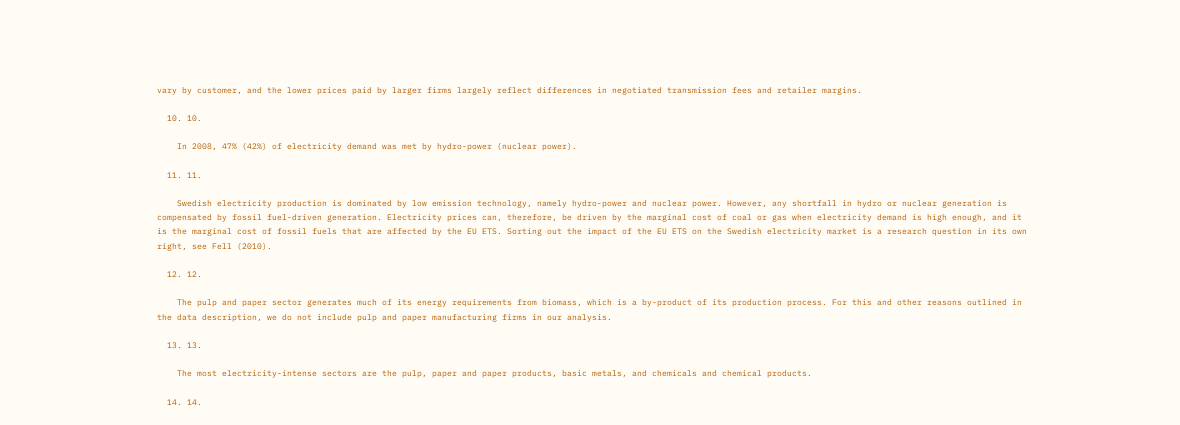vary by customer, and the lower prices paid by larger firms largely reflect differences in negotiated transmission fees and retailer margins.

  10. 10.

    In 2008, 47% (42%) of electricity demand was met by hydro-power (nuclear power).

  11. 11.

    Swedish electricity production is dominated by low emission technology, namely hydro-power and nuclear power. However, any shortfall in hydro or nuclear generation is compensated by fossil fuel-driven generation. Electricity prices can, therefore, be driven by the marginal cost of coal or gas when electricity demand is high enough, and it is the marginal cost of fossil fuels that are affected by the EU ETS. Sorting out the impact of the EU ETS on the Swedish electricity market is a research question in its own right, see Fell (2010).

  12. 12.

    The pulp and paper sector generates much of its energy requirements from biomass, which is a by-product of its production process. For this and other reasons outlined in the data description, we do not include pulp and paper manufacturing firms in our analysis.

  13. 13.

    The most electricity-intense sectors are the pulp, paper and paper products, basic metals, and chemicals and chemical products.

  14. 14.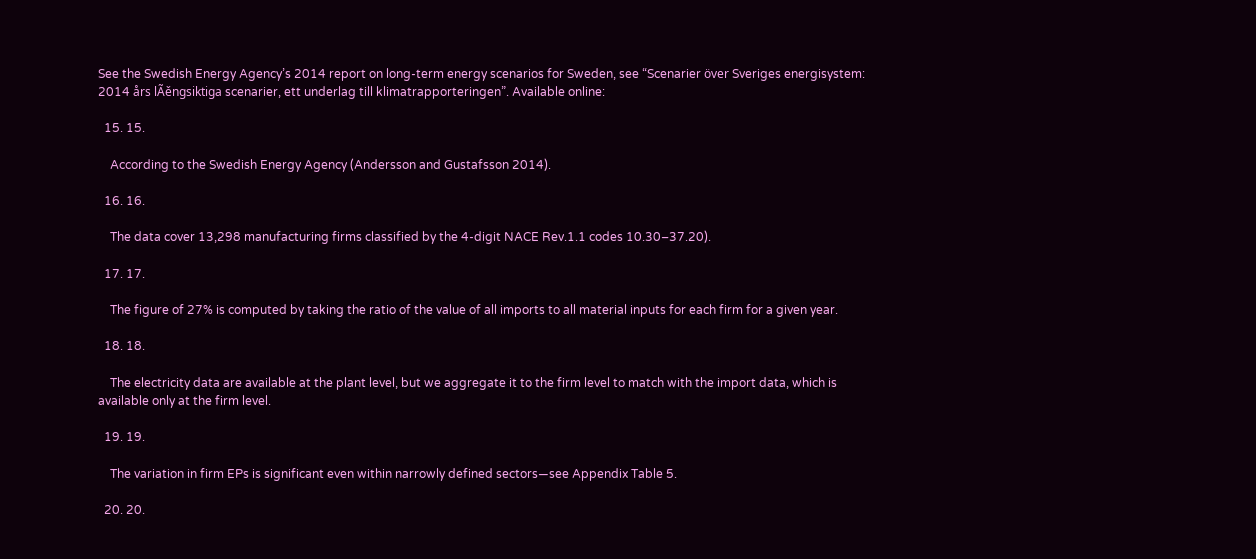See the Swedish Energy Agency’s 2014 report on long-term energy scenarios for Sweden, see “Scenarier över Sveriges energisystem: 2014 års lÃěngsiktiga scenarier, ett underlag till klimatrapporteringen”. Available online:

  15. 15.

    According to the Swedish Energy Agency (Andersson and Gustafsson 2014).

  16. 16.

    The data cover 13,298 manufacturing firms classified by the 4-digit NACE Rev.1.1 codes 10.30–37.20).

  17. 17.

    The figure of 27% is computed by taking the ratio of the value of all imports to all material inputs for each firm for a given year.

  18. 18.

    The electricity data are available at the plant level, but we aggregate it to the firm level to match with the import data, which is available only at the firm level.

  19. 19.

    The variation in firm EPs is significant even within narrowly defined sectors—see Appendix Table 5.

  20. 20.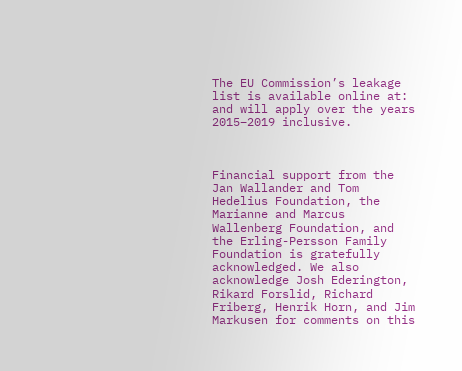The EU Commission’s leakage list is available online at: and will apply over the years 2015–2019 inclusive.



Financial support from the Jan Wallander and Tom Hedelius Foundation, the Marianne and Marcus Wallenberg Foundation, and the Erling-Persson Family Foundation is gratefully acknowledged. We also acknowledge Josh Ederington, Rikard Forslid, Richard Friberg, Henrik Horn, and Jim Markusen for comments on this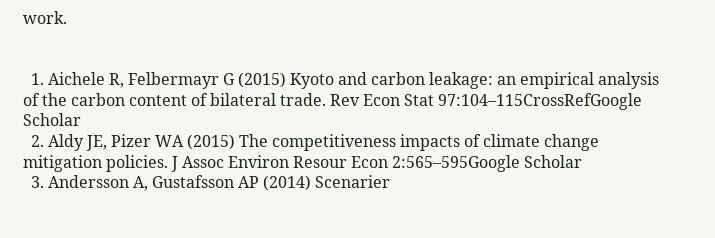work.


  1. Aichele R, Felbermayr G (2015) Kyoto and carbon leakage: an empirical analysis of the carbon content of bilateral trade. Rev Econ Stat 97:104–115CrossRefGoogle Scholar
  2. Aldy JE, Pizer WA (2015) The competitiveness impacts of climate change mitigation policies. J Assoc Environ Resour Econ 2:565–595Google Scholar
  3. Andersson A, Gustafsson AP (2014) Scenarier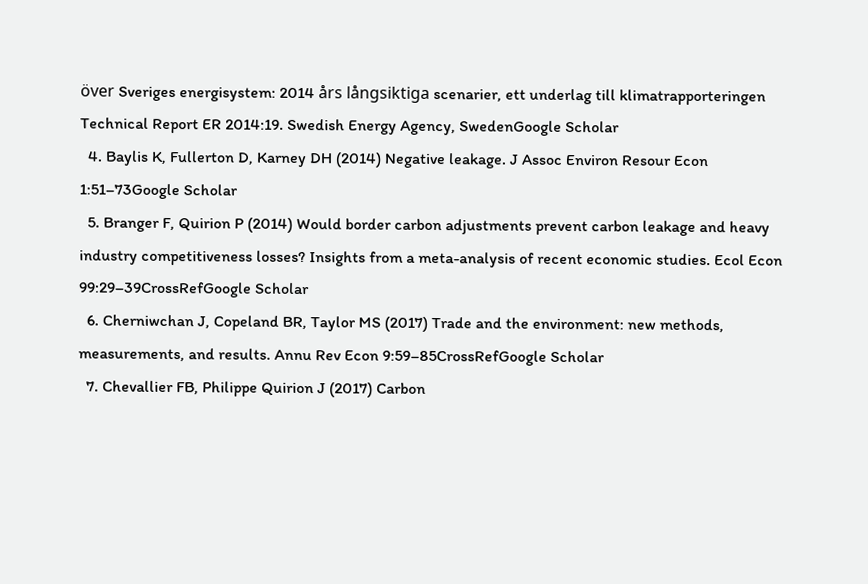över Sveriges energisystem: 2014 års långsiktiga scenarier, ett underlag till klimatrapporteringen Technical Report ER 2014:19. Swedish Energy Agency, SwedenGoogle Scholar
  4. Baylis K, Fullerton D, Karney DH (2014) Negative leakage. J Assoc Environ Resour Econ 1:51–73Google Scholar
  5. Branger F, Quirion P (2014) Would border carbon adjustments prevent carbon leakage and heavy industry competitiveness losses? Insights from a meta-analysis of recent economic studies. Ecol Econ 99:29–39CrossRefGoogle Scholar
  6. Cherniwchan J, Copeland BR, Taylor MS (2017) Trade and the environment: new methods, measurements, and results. Annu Rev Econ 9:59–85CrossRefGoogle Scholar
  7. Chevallier FB, Philippe Quirion J (2017) Carbon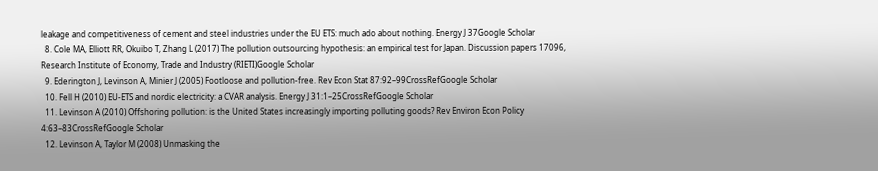leakage and competitiveness of cement and steel industries under the EU ETS: much ado about nothing. Energy J 37Google Scholar
  8. Cole MA, Elliott RR, Okuibo T, Zhang L (2017) The pollution outsourcing hypothesis: an empirical test for Japan. Discussion papers 17096, Research Institute of Economy, Trade and Industry (RIETI)Google Scholar
  9. Ederington J, Levinson A, Minier J (2005) Footloose and pollution-free. Rev Econ Stat 87:92–99CrossRefGoogle Scholar
  10. Fell H (2010) EU-ETS and nordic electricity: a CVAR analysis. Energy J 31:1–25CrossRefGoogle Scholar
  11. Levinson A (2010) Offshoring pollution: is the United States increasingly importing polluting goods? Rev Environ Econ Policy 4:63–83CrossRefGoogle Scholar
  12. Levinson A, Taylor M (2008) Unmasking the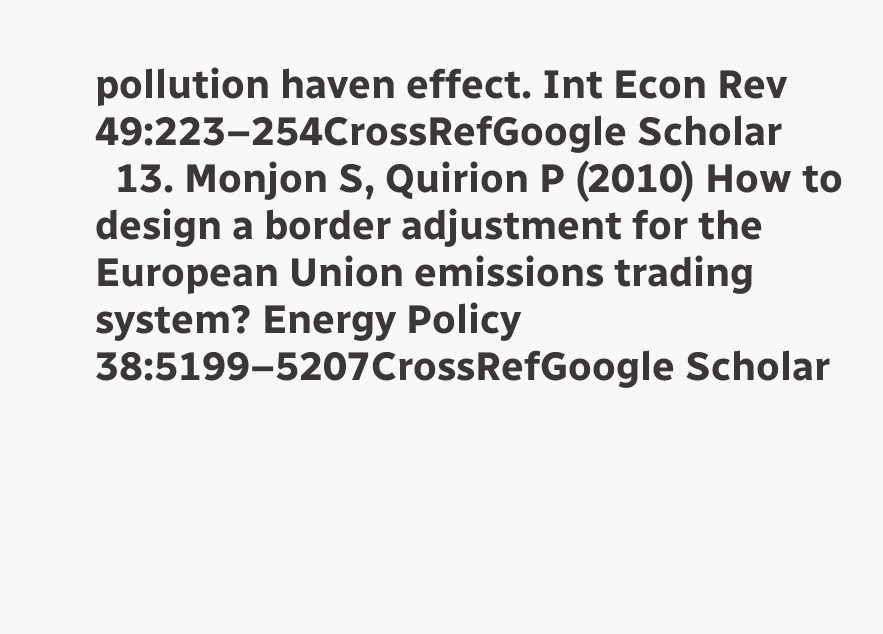pollution haven effect. Int Econ Rev 49:223–254CrossRefGoogle Scholar
  13. Monjon S, Quirion P (2010) How to design a border adjustment for the European Union emissions trading system? Energy Policy 38:5199–5207CrossRefGoogle Scholar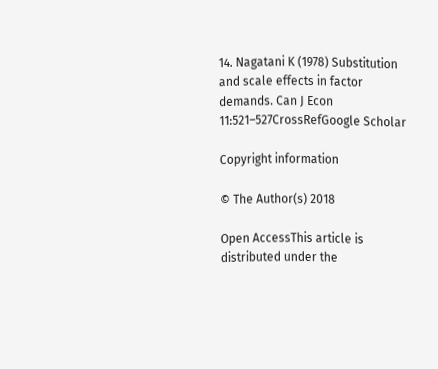14. Nagatani K (1978) Substitution and scale effects in factor demands. Can J Econ 11:521–527CrossRefGoogle Scholar

Copyright information

© The Author(s) 2018

Open AccessThis article is distributed under the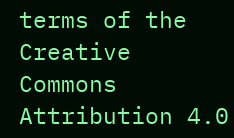terms of the Creative Commons Attribution 4.0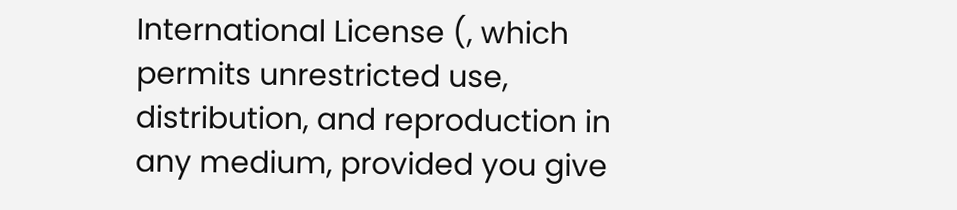International License (, which permits unrestricted use, distribution, and reproduction in any medium, provided you give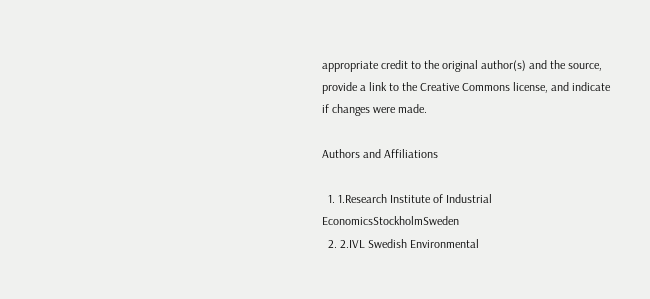appropriate credit to the original author(s) and the source, provide a link to the Creative Commons license, and indicate if changes were made.

Authors and Affiliations

  1. 1.Research Institute of Industrial EconomicsStockholmSweden
  2. 2.IVL Swedish Environmental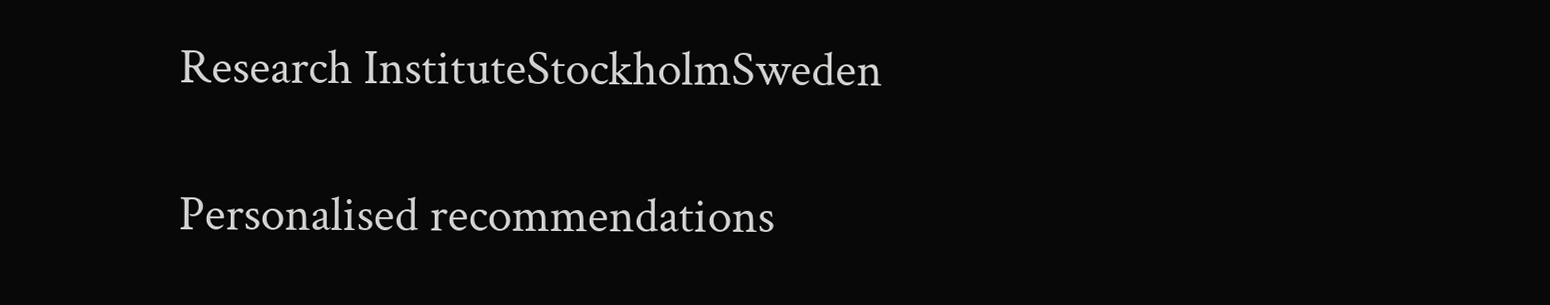Research InstituteStockholmSweden

Personalised recommendations